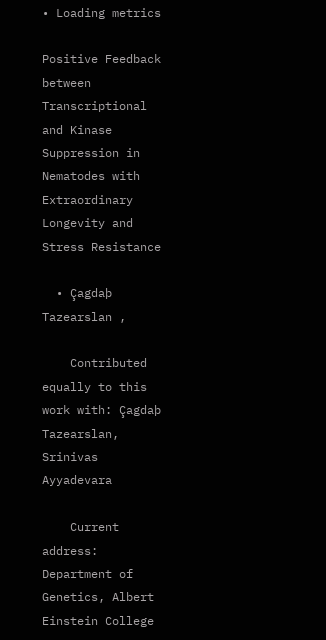• Loading metrics

Positive Feedback between Transcriptional and Kinase Suppression in Nematodes with Extraordinary Longevity and Stress Resistance

  • Çagdaþ Tazearslan ,

    Contributed equally to this work with: Çagdaþ Tazearslan, Srinivas Ayyadevara

    Current address: Department of Genetics, Albert Einstein College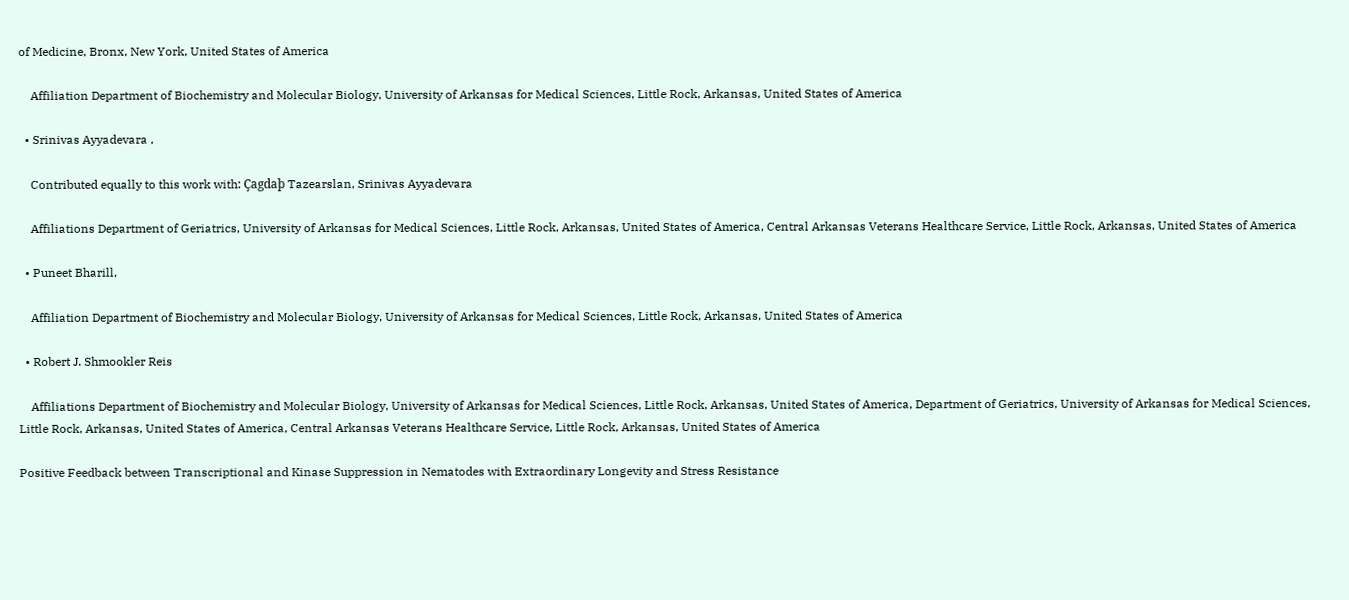of Medicine, Bronx, New York, United States of America

    Affiliation Department of Biochemistry and Molecular Biology, University of Arkansas for Medical Sciences, Little Rock, Arkansas, United States of America

  • Srinivas Ayyadevara ,

    Contributed equally to this work with: Çagdaþ Tazearslan, Srinivas Ayyadevara

    Affiliations Department of Geriatrics, University of Arkansas for Medical Sciences, Little Rock, Arkansas, United States of America, Central Arkansas Veterans Healthcare Service, Little Rock, Arkansas, United States of America

  • Puneet Bharill,

    Affiliation Department of Biochemistry and Molecular Biology, University of Arkansas for Medical Sciences, Little Rock, Arkansas, United States of America

  • Robert J. Shmookler Reis

    Affiliations Department of Biochemistry and Molecular Biology, University of Arkansas for Medical Sciences, Little Rock, Arkansas, United States of America, Department of Geriatrics, University of Arkansas for Medical Sciences, Little Rock, Arkansas, United States of America, Central Arkansas Veterans Healthcare Service, Little Rock, Arkansas, United States of America

Positive Feedback between Transcriptional and Kinase Suppression in Nematodes with Extraordinary Longevity and Stress Resistance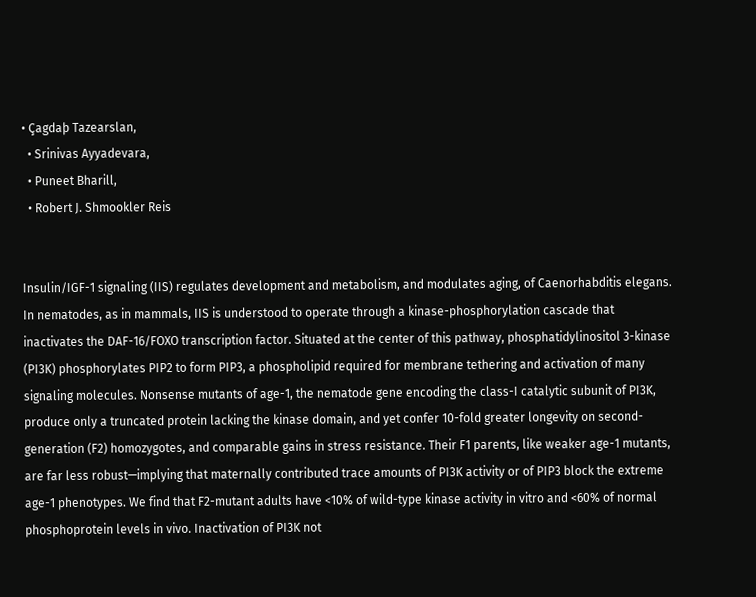• Çagdaþ Tazearslan,
  • Srinivas Ayyadevara,
  • Puneet Bharill,
  • Robert J. Shmookler Reis


Insulin/IGF-1 signaling (IIS) regulates development and metabolism, and modulates aging, of Caenorhabditis elegans. In nematodes, as in mammals, IIS is understood to operate through a kinase-phosphorylation cascade that inactivates the DAF-16/FOXO transcription factor. Situated at the center of this pathway, phosphatidylinositol 3-kinase (PI3K) phosphorylates PIP2 to form PIP3, a phospholipid required for membrane tethering and activation of many signaling molecules. Nonsense mutants of age-1, the nematode gene encoding the class-I catalytic subunit of PI3K, produce only a truncated protein lacking the kinase domain, and yet confer 10-fold greater longevity on second-generation (F2) homozygotes, and comparable gains in stress resistance. Their F1 parents, like weaker age-1 mutants, are far less robust—implying that maternally contributed trace amounts of PI3K activity or of PIP3 block the extreme age-1 phenotypes. We find that F2-mutant adults have <10% of wild-type kinase activity in vitro and <60% of normal phosphoprotein levels in vivo. Inactivation of PI3K not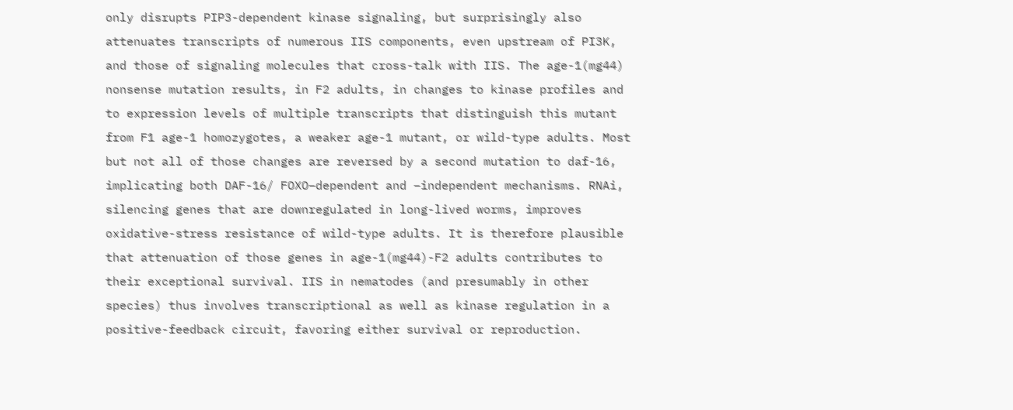only disrupts PIP3-dependent kinase signaling, but surprisingly also attenuates transcripts of numerous IIS components, even upstream of PI3K, and those of signaling molecules that cross-talk with IIS. The age-1(mg44) nonsense mutation results, in F2 adults, in changes to kinase profiles and to expression levels of multiple transcripts that distinguish this mutant from F1 age-1 homozygotes, a weaker age-1 mutant, or wild-type adults. Most but not all of those changes are reversed by a second mutation to daf-16, implicating both DAF-16/ FOXO–dependent and –independent mechanisms. RNAi, silencing genes that are downregulated in long-lived worms, improves oxidative-stress resistance of wild-type adults. It is therefore plausible that attenuation of those genes in age-1(mg44)-F2 adults contributes to their exceptional survival. IIS in nematodes (and presumably in other species) thus involves transcriptional as well as kinase regulation in a positive-feedback circuit, favoring either survival or reproduction.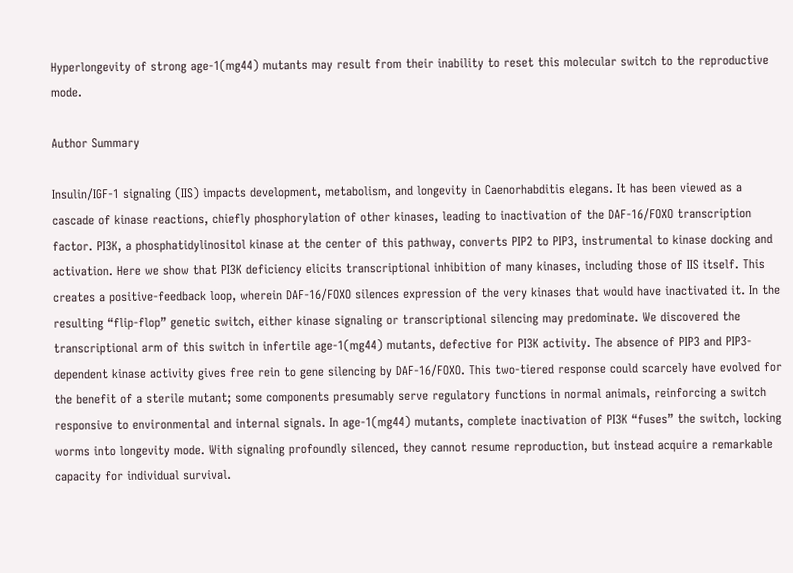Hyperlongevity of strong age-1(mg44) mutants may result from their inability to reset this molecular switch to the reproductive mode.

Author Summary

Insulin/IGF-1 signaling (IIS) impacts development, metabolism, and longevity in Caenorhabditis elegans. It has been viewed as a cascade of kinase reactions, chiefly phosphorylation of other kinases, leading to inactivation of the DAF-16/FOXO transcription factor. PI3K, a phosphatidylinositol kinase at the center of this pathway, converts PIP2 to PIP3, instrumental to kinase docking and activation. Here we show that PI3K deficiency elicits transcriptional inhibition of many kinases, including those of IIS itself. This creates a positive-feedback loop, wherein DAF-16/FOXO silences expression of the very kinases that would have inactivated it. In the resulting “flip-flop” genetic switch, either kinase signaling or transcriptional silencing may predominate. We discovered the transcriptional arm of this switch in infertile age-1(mg44) mutants, defective for PI3K activity. The absence of PIP3 and PIP3-dependent kinase activity gives free rein to gene silencing by DAF-16/FOXO. This two-tiered response could scarcely have evolved for the benefit of a sterile mutant; some components presumably serve regulatory functions in normal animals, reinforcing a switch responsive to environmental and internal signals. In age-1(mg44) mutants, complete inactivation of PI3K “fuses” the switch, locking worms into longevity mode. With signaling profoundly silenced, they cannot resume reproduction, but instead acquire a remarkable capacity for individual survival.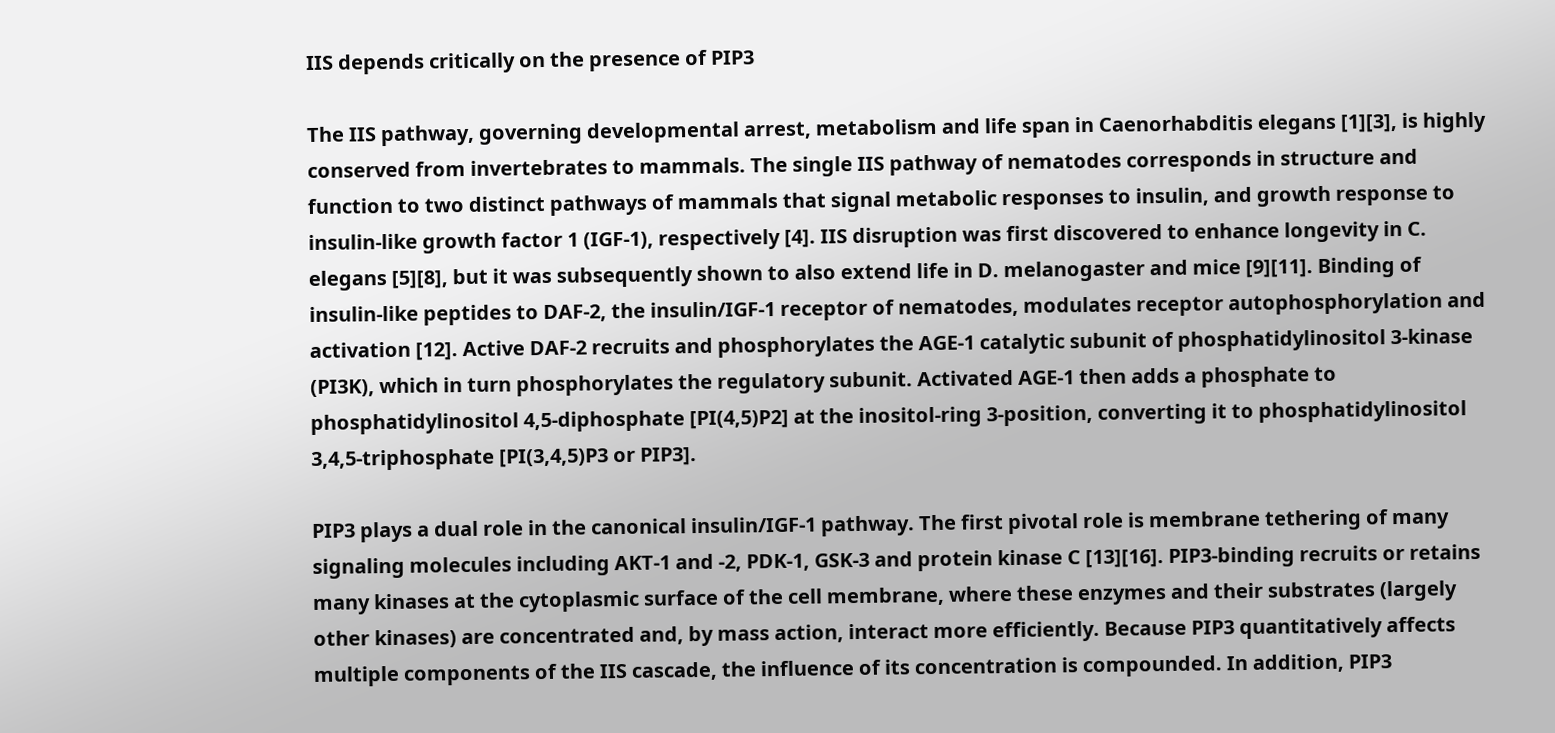IIS depends critically on the presence of PIP3

The IIS pathway, governing developmental arrest, metabolism and life span in Caenorhabditis elegans [1][3], is highly conserved from invertebrates to mammals. The single IIS pathway of nematodes corresponds in structure and function to two distinct pathways of mammals that signal metabolic responses to insulin, and growth response to insulin-like growth factor 1 (IGF-1), respectively [4]. IIS disruption was first discovered to enhance longevity in C. elegans [5][8], but it was subsequently shown to also extend life in D. melanogaster and mice [9][11]. Binding of insulin-like peptides to DAF-2, the insulin/IGF-1 receptor of nematodes, modulates receptor autophosphorylation and activation [12]. Active DAF-2 recruits and phosphorylates the AGE-1 catalytic subunit of phosphatidylinositol 3-kinase (PI3K), which in turn phosphorylates the regulatory subunit. Activated AGE-1 then adds a phosphate to phosphatidylinositol 4,5-diphosphate [PI(4,5)P2] at the inositol-ring 3-position, converting it to phosphatidylinositol 3,4,5-triphosphate [PI(3,4,5)P3 or PIP3].

PIP3 plays a dual role in the canonical insulin/IGF-1 pathway. The first pivotal role is membrane tethering of many signaling molecules including AKT-1 and -2, PDK-1, GSK-3 and protein kinase C [13][16]. PIP3-binding recruits or retains many kinases at the cytoplasmic surface of the cell membrane, where these enzymes and their substrates (largely other kinases) are concentrated and, by mass action, interact more efficiently. Because PIP3 quantitatively affects multiple components of the IIS cascade, the influence of its concentration is compounded. In addition, PIP3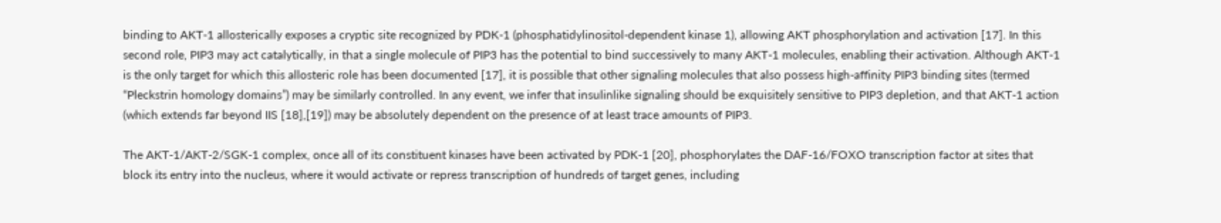binding to AKT-1 allosterically exposes a cryptic site recognized by PDK-1 (phosphatidylinositol-dependent kinase 1), allowing AKT phosphorylation and activation [17]. In this second role, PIP3 may act catalytically, in that a single molecule of PIP3 has the potential to bind successively to many AKT-1 molecules, enabling their activation. Although AKT-1 is the only target for which this allosteric role has been documented [17], it is possible that other signaling molecules that also possess high-affinity PIP3 binding sites (termed “Pleckstrin homology domains”) may be similarly controlled. In any event, we infer that insulinlike signaling should be exquisitely sensitive to PIP3 depletion, and that AKT-1 action (which extends far beyond IIS [18],[19]) may be absolutely dependent on the presence of at least trace amounts of PIP3.

The AKT-1/AKT-2/SGK-1 complex, once all of its constituent kinases have been activated by PDK-1 [20], phosphorylates the DAF-16/FOXO transcription factor at sites that block its entry into the nucleus, where it would activate or repress transcription of hundreds of target genes, including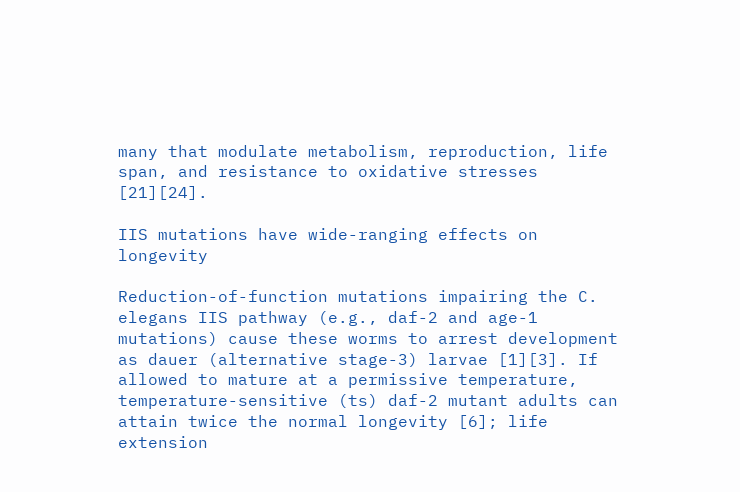many that modulate metabolism, reproduction, life span, and resistance to oxidative stresses [21][24].

IIS mutations have wide-ranging effects on longevity

Reduction-of-function mutations impairing the C. elegans IIS pathway (e.g., daf-2 and age-1 mutations) cause these worms to arrest development as dauer (alternative stage-3) larvae [1][3]. If allowed to mature at a permissive temperature, temperature-sensitive (ts) daf-2 mutant adults can attain twice the normal longevity [6]; life extension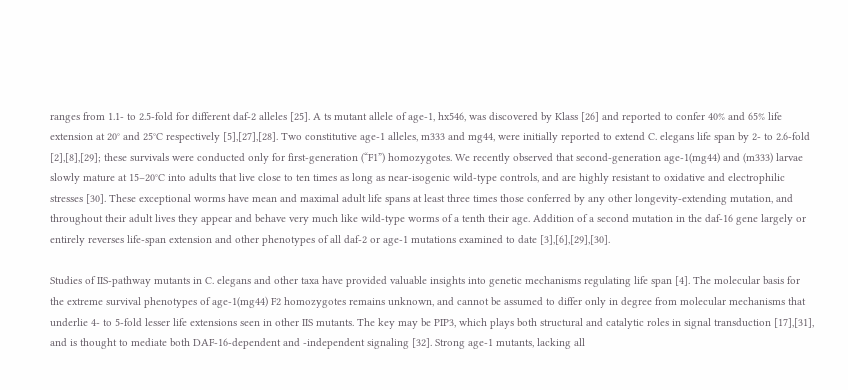ranges from 1.1- to 2.5-fold for different daf-2 alleles [25]. A ts mutant allele of age-1, hx546, was discovered by Klass [26] and reported to confer 40% and 65% life extension at 20° and 25°C respectively [5],[27],[28]. Two constitutive age-1 alleles, m333 and mg44, were initially reported to extend C. elegans life span by 2- to 2.6-fold [2],[8],[29]; these survivals were conducted only for first-generation (“F1”) homozygotes. We recently observed that second-generation age-1(mg44) and (m333) larvae slowly mature at 15–20°C into adults that live close to ten times as long as near-isogenic wild-type controls, and are highly resistant to oxidative and electrophilic stresses [30]. These exceptional worms have mean and maximal adult life spans at least three times those conferred by any other longevity-extending mutation, and throughout their adult lives they appear and behave very much like wild-type worms of a tenth their age. Addition of a second mutation in the daf-16 gene largely or entirely reverses life-span extension and other phenotypes of all daf-2 or age-1 mutations examined to date [3],[6],[29],[30].

Studies of IIS-pathway mutants in C. elegans and other taxa have provided valuable insights into genetic mechanisms regulating life span [4]. The molecular basis for the extreme survival phenotypes of age-1(mg44) F2 homozygotes remains unknown, and cannot be assumed to differ only in degree from molecular mechanisms that underlie 4- to 5-fold lesser life extensions seen in other IIS mutants. The key may be PIP3, which plays both structural and catalytic roles in signal transduction [17],[31], and is thought to mediate both DAF-16-dependent and -independent signaling [32]. Strong age-1 mutants, lacking all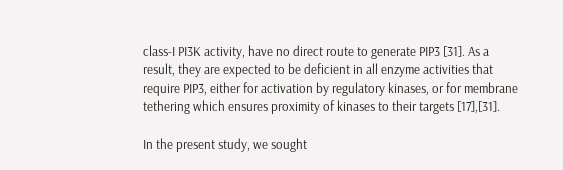class-I PI3K activity, have no direct route to generate PIP3 [31]. As a result, they are expected to be deficient in all enzyme activities that require PIP3, either for activation by regulatory kinases, or for membrane tethering which ensures proximity of kinases to their targets [17],[31].

In the present study, we sought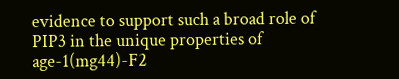evidence to support such a broad role of PIP3 in the unique properties of age-1(mg44)-F2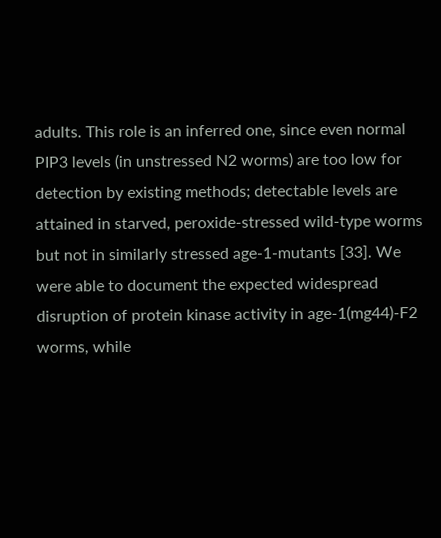adults. This role is an inferred one, since even normal PIP3 levels (in unstressed N2 worms) are too low for detection by existing methods; detectable levels are attained in starved, peroxide-stressed wild-type worms but not in similarly stressed age-1-mutants [33]. We were able to document the expected widespread disruption of protein kinase activity in age-1(mg44)-F2 worms, while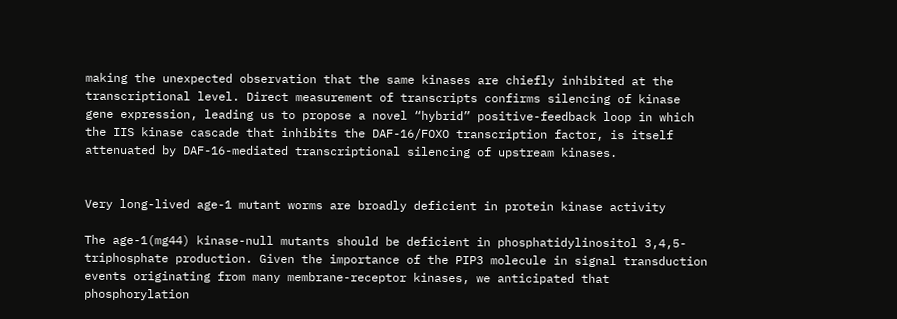making the unexpected observation that the same kinases are chiefly inhibited at the transcriptional level. Direct measurement of transcripts confirms silencing of kinase gene expression, leading us to propose a novel “hybrid” positive-feedback loop in which the IIS kinase cascade that inhibits the DAF-16/FOXO transcription factor, is itself attenuated by DAF-16-mediated transcriptional silencing of upstream kinases.


Very long-lived age-1 mutant worms are broadly deficient in protein kinase activity

The age-1(mg44) kinase-null mutants should be deficient in phosphatidylinositol 3,4,5-triphosphate production. Given the importance of the PIP3 molecule in signal transduction events originating from many membrane-receptor kinases, we anticipated that phosphorylation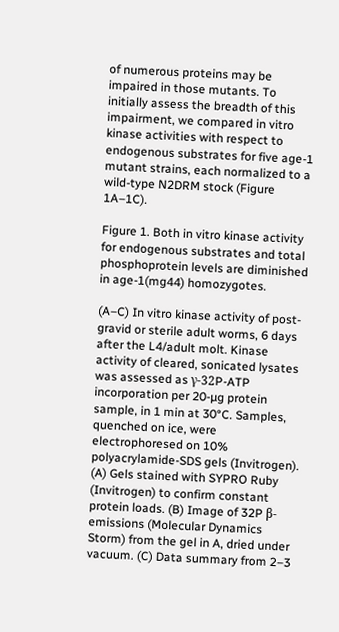of numerous proteins may be impaired in those mutants. To initially assess the breadth of this impairment, we compared in vitro kinase activities with respect to endogenous substrates for five age-1 mutant strains, each normalized to a wild-type N2DRM stock (Figure 1A–1C).

Figure 1. Both in vitro kinase activity for endogenous substrates and total phosphoprotein levels are diminished in age-1(mg44) homozygotes.

(A–C) In vitro kinase activity of post-gravid or sterile adult worms, 6 days after the L4/adult molt. Kinase activity of cleared, sonicated lysates was assessed as γ-32P-ATP incorporation per 20-µg protein sample, in 1 min at 30°C. Samples, quenched on ice, were electrophoresed on 10% polyacrylamide-SDS gels (Invitrogen). (A) Gels stained with SYPRO Ruby (Invitrogen) to confirm constant protein loads. (B) Image of 32P β-emissions (Molecular Dynamics Storm) from the gel in A, dried under vacuum. (C) Data summary from 2–3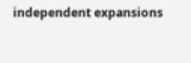independent expansions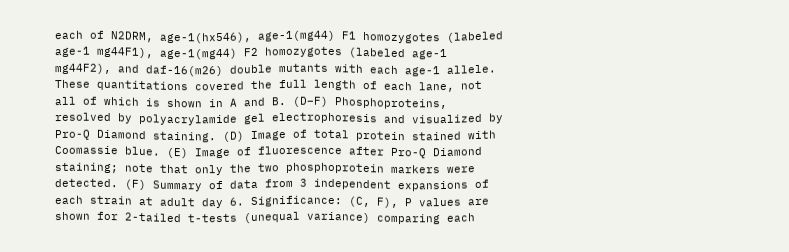each of N2DRM, age-1(hx546), age-1(mg44) F1 homozygotes (labeled age-1 mg44F1), age-1(mg44) F2 homozygotes (labeled age-1 mg44F2), and daf-16(m26) double mutants with each age-1 allele. These quantitations covered the full length of each lane, not all of which is shown in A and B. (D–F) Phosphoproteins, resolved by polyacrylamide gel electrophoresis and visualized by Pro-Q Diamond staining. (D) Image of total protein stained with Coomassie blue. (E) Image of fluorescence after Pro-Q Diamond staining; note that only the two phosphoprotein markers were detected. (F) Summary of data from 3 independent expansions of each strain at adult day 6. Significance: (C, F), P values are shown for 2-tailed t-tests (unequal variance) comparing each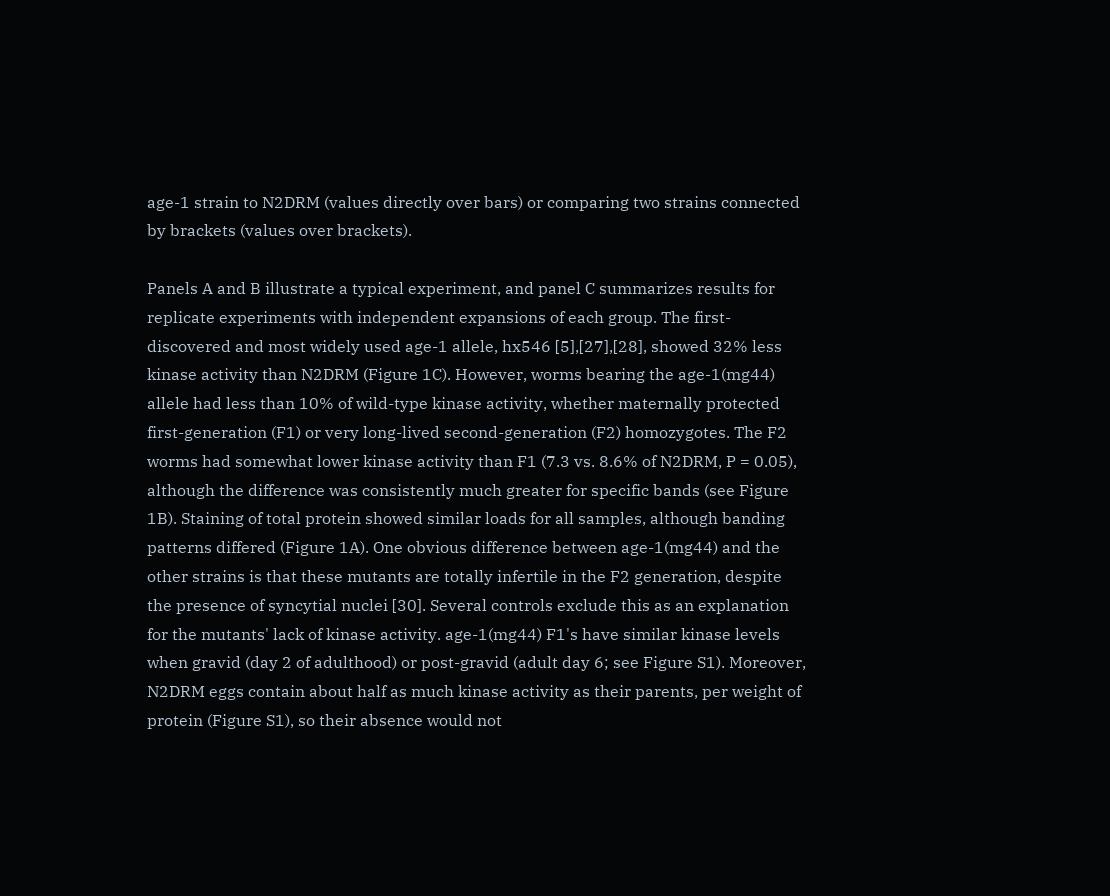age-1 strain to N2DRM (values directly over bars) or comparing two strains connected by brackets (values over brackets).

Panels A and B illustrate a typical experiment, and panel C summarizes results for replicate experiments with independent expansions of each group. The first-discovered and most widely used age-1 allele, hx546 [5],[27],[28], showed 32% less kinase activity than N2DRM (Figure 1C). However, worms bearing the age-1(mg44) allele had less than 10% of wild-type kinase activity, whether maternally protected first-generation (F1) or very long-lived second-generation (F2) homozygotes. The F2 worms had somewhat lower kinase activity than F1 (7.3 vs. 8.6% of N2DRM, P = 0.05), although the difference was consistently much greater for specific bands (see Figure 1B). Staining of total protein showed similar loads for all samples, although banding patterns differed (Figure 1A). One obvious difference between age-1(mg44) and the other strains is that these mutants are totally infertile in the F2 generation, despite the presence of syncytial nuclei [30]. Several controls exclude this as an explanation for the mutants' lack of kinase activity. age-1(mg44) F1's have similar kinase levels when gravid (day 2 of adulthood) or post-gravid (adult day 6; see Figure S1). Moreover, N2DRM eggs contain about half as much kinase activity as their parents, per weight of protein (Figure S1), so their absence would not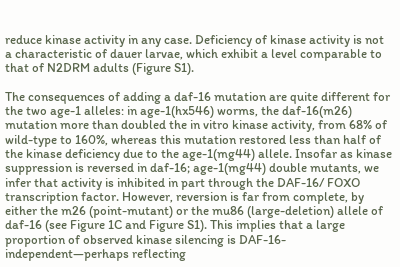reduce kinase activity in any case. Deficiency of kinase activity is not a characteristic of dauer larvae, which exhibit a level comparable to that of N2DRM adults (Figure S1).

The consequences of adding a daf-16 mutation are quite different for the two age-1 alleles: in age-1(hx546) worms, the daf-16(m26) mutation more than doubled the in vitro kinase activity, from 68% of wild-type to 160%, whereas this mutation restored less than half of the kinase deficiency due to the age-1(mg44) allele. Insofar as kinase suppression is reversed in daf-16; age-1(mg44) double mutants, we infer that activity is inhibited in part through the DAF-16/ FOXO transcription factor. However, reversion is far from complete, by either the m26 (point-mutant) or the mu86 (large-deletion) allele of daf-16 (see Figure 1C and Figure S1). This implies that a large proportion of observed kinase silencing is DAF-16-independent—perhaps reflecting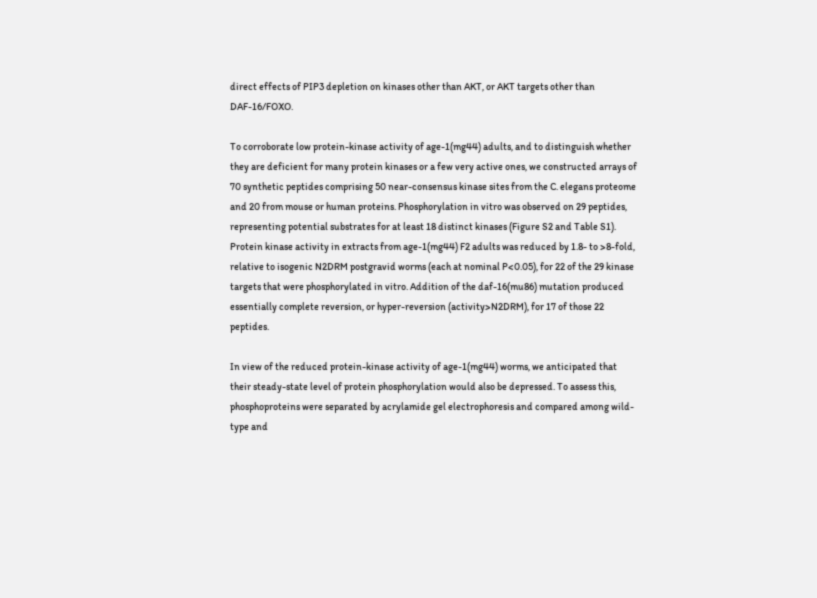direct effects of PIP3 depletion on kinases other than AKT, or AKT targets other than DAF-16/FOXO.

To corroborate low protein-kinase activity of age-1(mg44) adults, and to distinguish whether they are deficient for many protein kinases or a few very active ones, we constructed arrays of 70 synthetic peptides comprising 50 near-consensus kinase sites from the C. elegans proteome and 20 from mouse or human proteins. Phosphorylation in vitro was observed on 29 peptides, representing potential substrates for at least 18 distinct kinases (Figure S2 and Table S1). Protein kinase activity in extracts from age-1(mg44) F2 adults was reduced by 1.8- to >8-fold, relative to isogenic N2DRM postgravid worms (each at nominal P<0.05), for 22 of the 29 kinase targets that were phosphorylated in vitro. Addition of the daf-16(mu86) mutation produced essentially complete reversion, or hyper-reversion (activity>N2DRM), for 17 of those 22 peptides.

In view of the reduced protein-kinase activity of age-1(mg44) worms, we anticipated that their steady-state level of protein phosphorylation would also be depressed. To assess this, phosphoproteins were separated by acrylamide gel electrophoresis and compared among wild-type and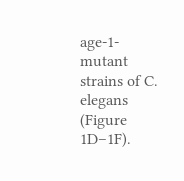age-1-mutant strains of C. elegans (Figure 1D–1F).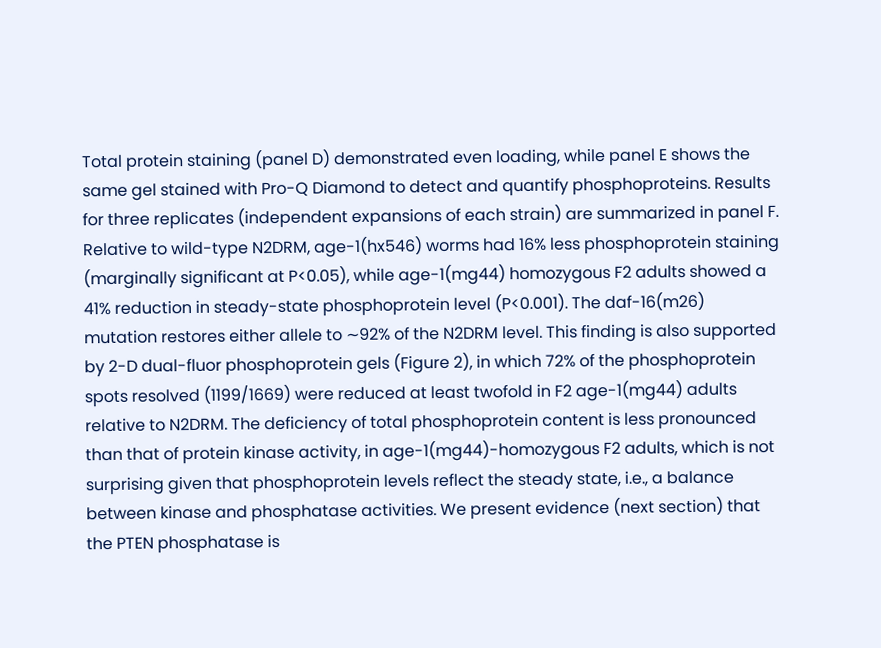Total protein staining (panel D) demonstrated even loading, while panel E shows the same gel stained with Pro-Q Diamond to detect and quantify phosphoproteins. Results for three replicates (independent expansions of each strain) are summarized in panel F. Relative to wild-type N2DRM, age-1(hx546) worms had 16% less phosphoprotein staining (marginally significant at P<0.05), while age-1(mg44) homozygous F2 adults showed a 41% reduction in steady-state phosphoprotein level (P<0.001). The daf-16(m26) mutation restores either allele to ∼92% of the N2DRM level. This finding is also supported by 2-D dual-fluor phosphoprotein gels (Figure 2), in which 72% of the phosphoprotein spots resolved (1199/1669) were reduced at least twofold in F2 age-1(mg44) adults relative to N2DRM. The deficiency of total phosphoprotein content is less pronounced than that of protein kinase activity, in age-1(mg44)-homozygous F2 adults, which is not surprising given that phosphoprotein levels reflect the steady state, i.e., a balance between kinase and phosphatase activities. We present evidence (next section) that the PTEN phosphatase is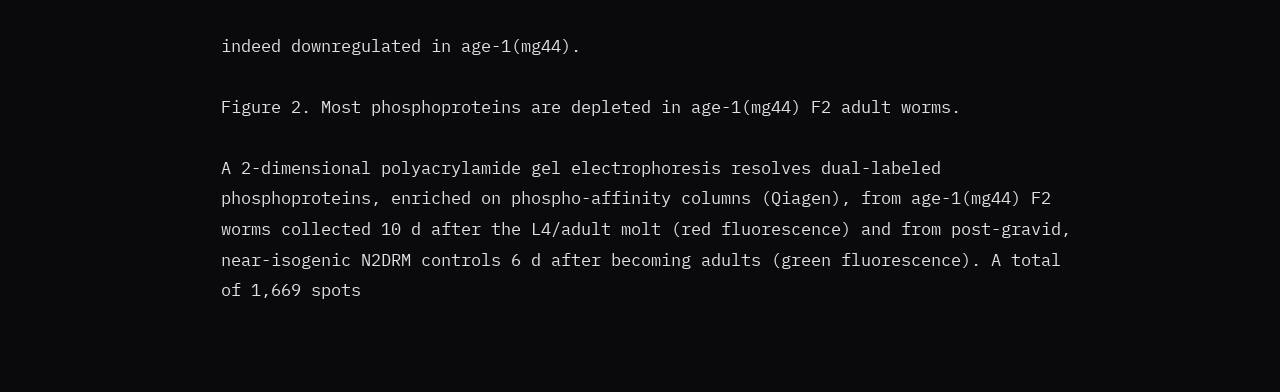indeed downregulated in age-1(mg44).

Figure 2. Most phosphoproteins are depleted in age-1(mg44) F2 adult worms.

A 2-dimensional polyacrylamide gel electrophoresis resolves dual-labeled phosphoproteins, enriched on phospho-affinity columns (Qiagen), from age-1(mg44) F2 worms collected 10 d after the L4/adult molt (red fluorescence) and from post-gravid, near-isogenic N2DRM controls 6 d after becoming adults (green fluorescence). A total of 1,669 spots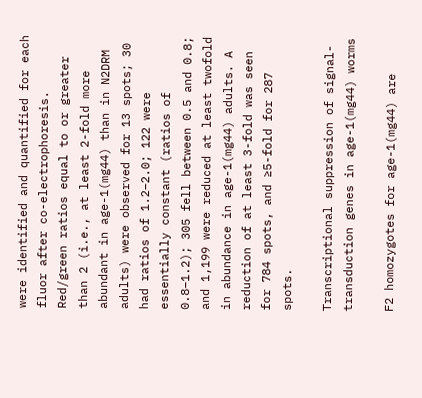were identified and quantified for each fluor after co-electrophoresis. Red/green ratios equal to or greater than 2 (i.e., at least 2-fold more abundant in age-1(mg44) than in N2DRM adults) were observed for 13 spots; 30 had ratios of 1.2–2.0; 122 were essentially constant (ratios of 0.8–1.2); 305 fell between 0.5 and 0.8; and 1,199 were reduced at least twofold in abundance in age-1(mg44) adults. A reduction of at least 3-fold was seen for 784 spots, and ≥5-fold for 287 spots.

Transcriptional suppression of signal-transduction genes in age-1(mg44) worms

F2 homozygotes for age-1(mg44) are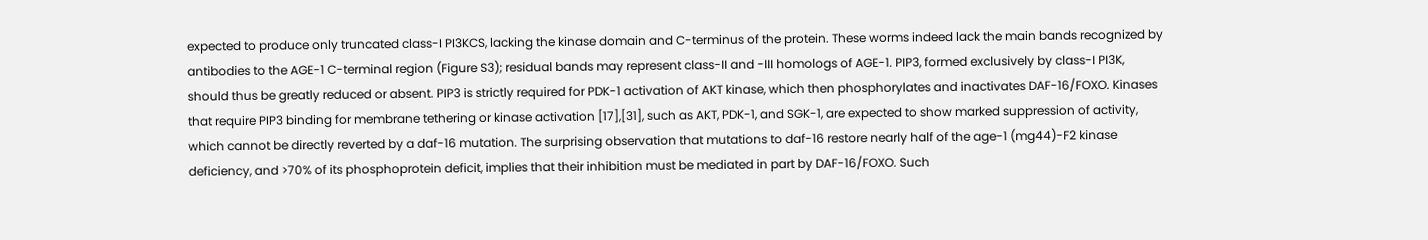expected to produce only truncated class-I PI3KCS, lacking the kinase domain and C-terminus of the protein. These worms indeed lack the main bands recognized by antibodies to the AGE-1 C-terminal region (Figure S3); residual bands may represent class-II and -III homologs of AGE-1. PIP3, formed exclusively by class-I PI3K, should thus be greatly reduced or absent. PIP3 is strictly required for PDK-1 activation of AKT kinase, which then phosphorylates and inactivates DAF-16/FOXO. Kinases that require PIP3 binding for membrane tethering or kinase activation [17],[31], such as AKT, PDK-1, and SGK-1, are expected to show marked suppression of activity, which cannot be directly reverted by a daf-16 mutation. The surprising observation that mutations to daf-16 restore nearly half of the age-1 (mg44)-F2 kinase deficiency, and >70% of its phosphoprotein deficit, implies that their inhibition must be mediated in part by DAF-16/FOXO. Such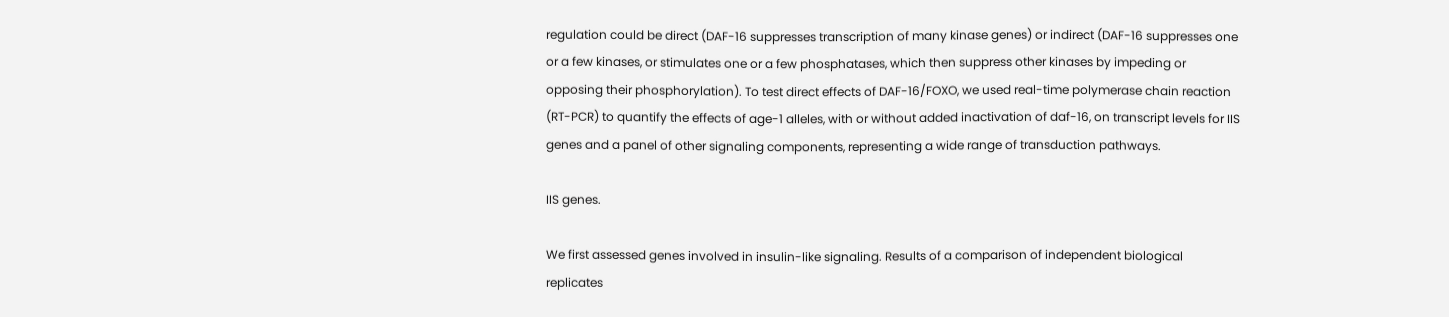regulation could be direct (DAF-16 suppresses transcription of many kinase genes) or indirect (DAF-16 suppresses one or a few kinases, or stimulates one or a few phosphatases, which then suppress other kinases by impeding or opposing their phosphorylation). To test direct effects of DAF-16/FOXO, we used real-time polymerase chain reaction (RT-PCR) to quantify the effects of age-1 alleles, with or without added inactivation of daf-16, on transcript levels for IIS genes and a panel of other signaling components, representing a wide range of transduction pathways.

IIS genes.

We first assessed genes involved in insulin-like signaling. Results of a comparison of independent biological replicates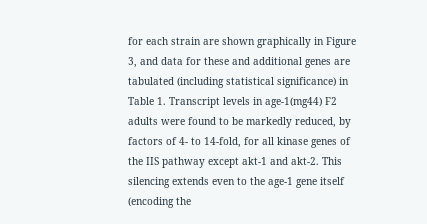for each strain are shown graphically in Figure 3, and data for these and additional genes are tabulated (including statistical significance) in Table 1. Transcript levels in age-1(mg44) F2 adults were found to be markedly reduced, by factors of 4- to 14-fold, for all kinase genes of the IIS pathway except akt-1 and akt-2. This silencing extends even to the age-1 gene itself (encoding the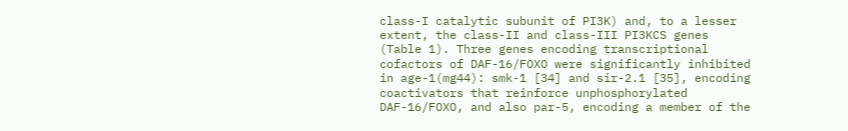class-I catalytic subunit of PI3K) and, to a lesser extent, the class-II and class-III PI3KCS genes (Table 1). Three genes encoding transcriptional cofactors of DAF-16/FOXO were significantly inhibited in age-1(mg44): smk-1 [34] and sir-2.1 [35], encoding coactivators that reinforce unphosphorylated DAF-16/FOXO, and also par-5, encoding a member of the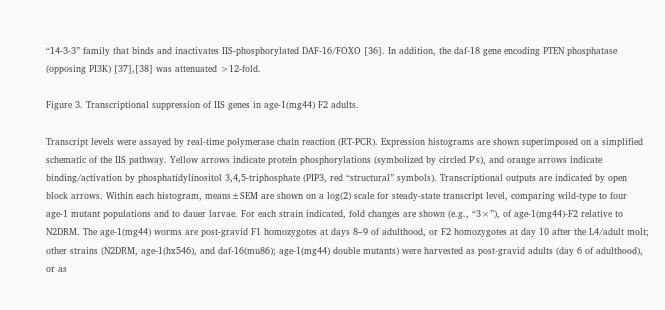“14-3-3” family that binds and inactivates IIS-phosphorylated DAF-16/FOXO [36]. In addition, the daf-18 gene encoding PTEN phosphatase (opposing PI3K) [37],[38] was attenuated >12-fold.

Figure 3. Transcriptional suppression of IIS genes in age-1(mg44) F2 adults.

Transcript levels were assayed by real-time polymerase chain reaction (RT-PCR). Expression histograms are shown superimposed on a simplified schematic of the IIS pathway. Yellow arrows indicate protein phosphorylations (symbolized by circled P's), and orange arrows indicate binding/activation by phosphatidylinositol 3,4,5-triphosphate (PIP3, red “structural” symbols). Transcriptional outputs are indicated by open block arrows. Within each histogram, means±SEM are shown on a log(2) scale for steady-state transcript level, comparing wild-type to four age-1 mutant populations and to dauer larvae. For each strain indicated, fold changes are shown (e.g., “3×”), of age-1(mg44)-F2 relative to N2DRM. The age-1(mg44) worms are post-gravid F1 homozygotes at days 8–9 of adulthood, or F2 homozygotes at day 10 after the L4/adult molt; other strains (N2DRM, age-1(hx546), and daf-16(mu86); age-1(mg44) double mutants) were harvested as post-gravid adults (day 6 of adulthood), or as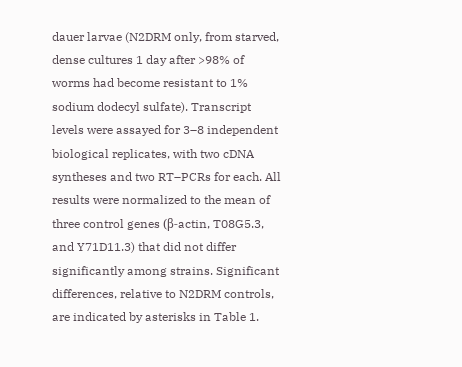dauer larvae (N2DRM only, from starved, dense cultures 1 day after >98% of worms had become resistant to 1% sodium dodecyl sulfate). Transcript levels were assayed for 3–8 independent biological replicates, with two cDNA syntheses and two RT–PCRs for each. All results were normalized to the mean of three control genes (β-actin, T08G5.3, and Y71D11.3) that did not differ significantly among strains. Significant differences, relative to N2DRM controls, are indicated by asterisks in Table 1.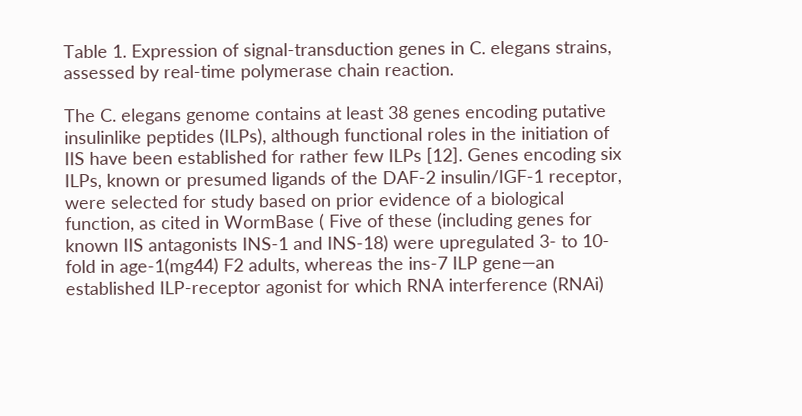Table 1. Expression of signal-transduction genes in C. elegans strains, assessed by real-time polymerase chain reaction.

The C. elegans genome contains at least 38 genes encoding putative insulinlike peptides (ILPs), although functional roles in the initiation of IIS have been established for rather few ILPs [12]. Genes encoding six ILPs, known or presumed ligands of the DAF-2 insulin/IGF-1 receptor, were selected for study based on prior evidence of a biological function, as cited in WormBase ( Five of these (including genes for known IIS antagonists INS-1 and INS-18) were upregulated 3- to 10-fold in age-1(mg44) F2 adults, whereas the ins-7 ILP gene—an established ILP-receptor agonist for which RNA interference (RNAi)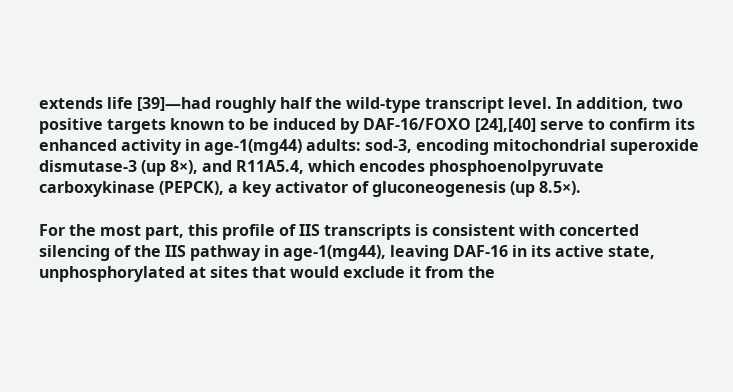extends life [39]—had roughly half the wild-type transcript level. In addition, two positive targets known to be induced by DAF-16/FOXO [24],[40] serve to confirm its enhanced activity in age-1(mg44) adults: sod-3, encoding mitochondrial superoxide dismutase-3 (up 8×), and R11A5.4, which encodes phosphoenolpyruvate carboxykinase (PEPCK), a key activator of gluconeogenesis (up 8.5×).

For the most part, this profile of IIS transcripts is consistent with concerted silencing of the IIS pathway in age-1(mg44), leaving DAF-16 in its active state, unphosphorylated at sites that would exclude it from the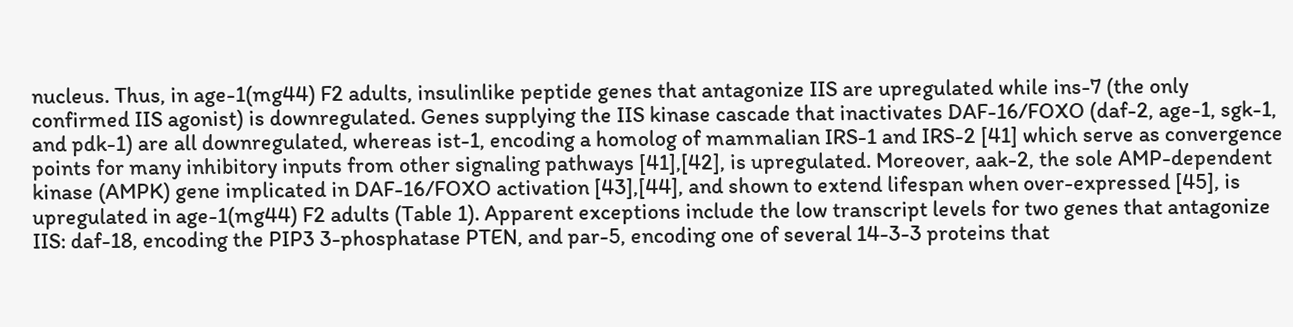nucleus. Thus, in age-1(mg44) F2 adults, insulinlike peptide genes that antagonize IIS are upregulated while ins-7 (the only confirmed IIS agonist) is downregulated. Genes supplying the IIS kinase cascade that inactivates DAF-16/FOXO (daf-2, age-1, sgk-1, and pdk-1) are all downregulated, whereas ist-1, encoding a homolog of mammalian IRS-1 and IRS-2 [41] which serve as convergence points for many inhibitory inputs from other signaling pathways [41],[42], is upregulated. Moreover, aak-2, the sole AMP-dependent kinase (AMPK) gene implicated in DAF-16/FOXO activation [43],[44], and shown to extend lifespan when over-expressed [45], is upregulated in age-1(mg44) F2 adults (Table 1). Apparent exceptions include the low transcript levels for two genes that antagonize IIS: daf-18, encoding the PIP3 3-phosphatase PTEN, and par-5, encoding one of several 14-3-3 proteins that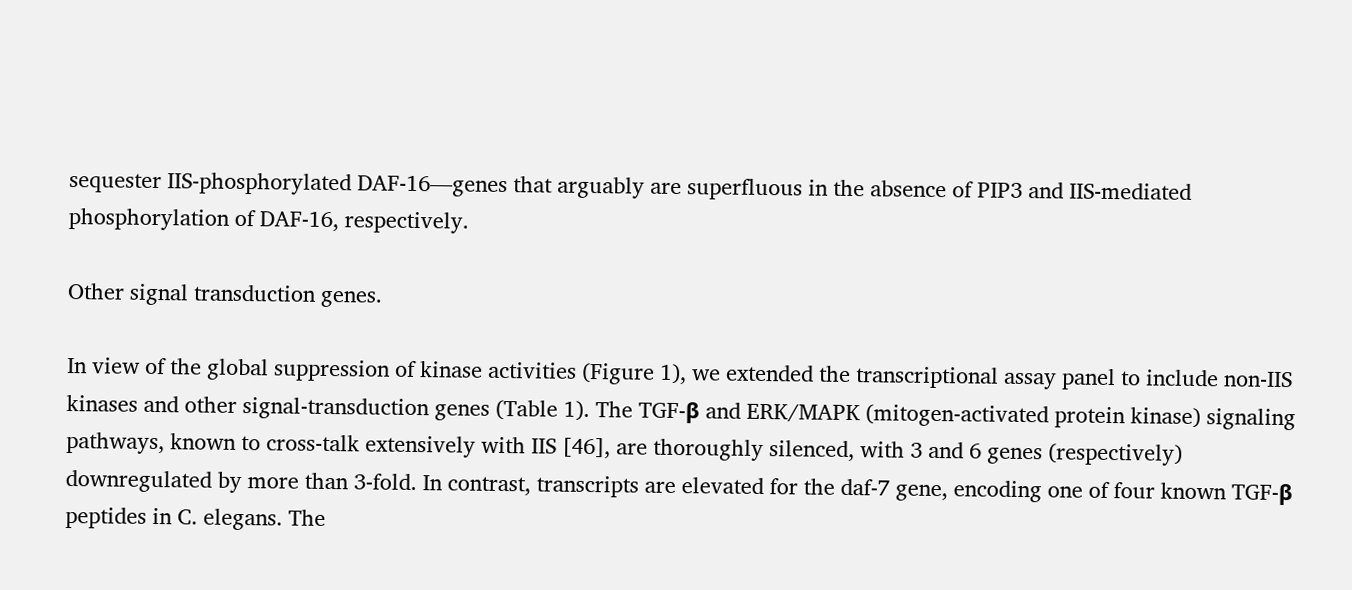sequester IIS-phosphorylated DAF-16—genes that arguably are superfluous in the absence of PIP3 and IIS-mediated phosphorylation of DAF-16, respectively.

Other signal transduction genes.

In view of the global suppression of kinase activities (Figure 1), we extended the transcriptional assay panel to include non-IIS kinases and other signal-transduction genes (Table 1). The TGF-β and ERK/MAPK (mitogen-activated protein kinase) signaling pathways, known to cross-talk extensively with IIS [46], are thoroughly silenced, with 3 and 6 genes (respectively) downregulated by more than 3-fold. In contrast, transcripts are elevated for the daf-7 gene, encoding one of four known TGF-β peptides in C. elegans. The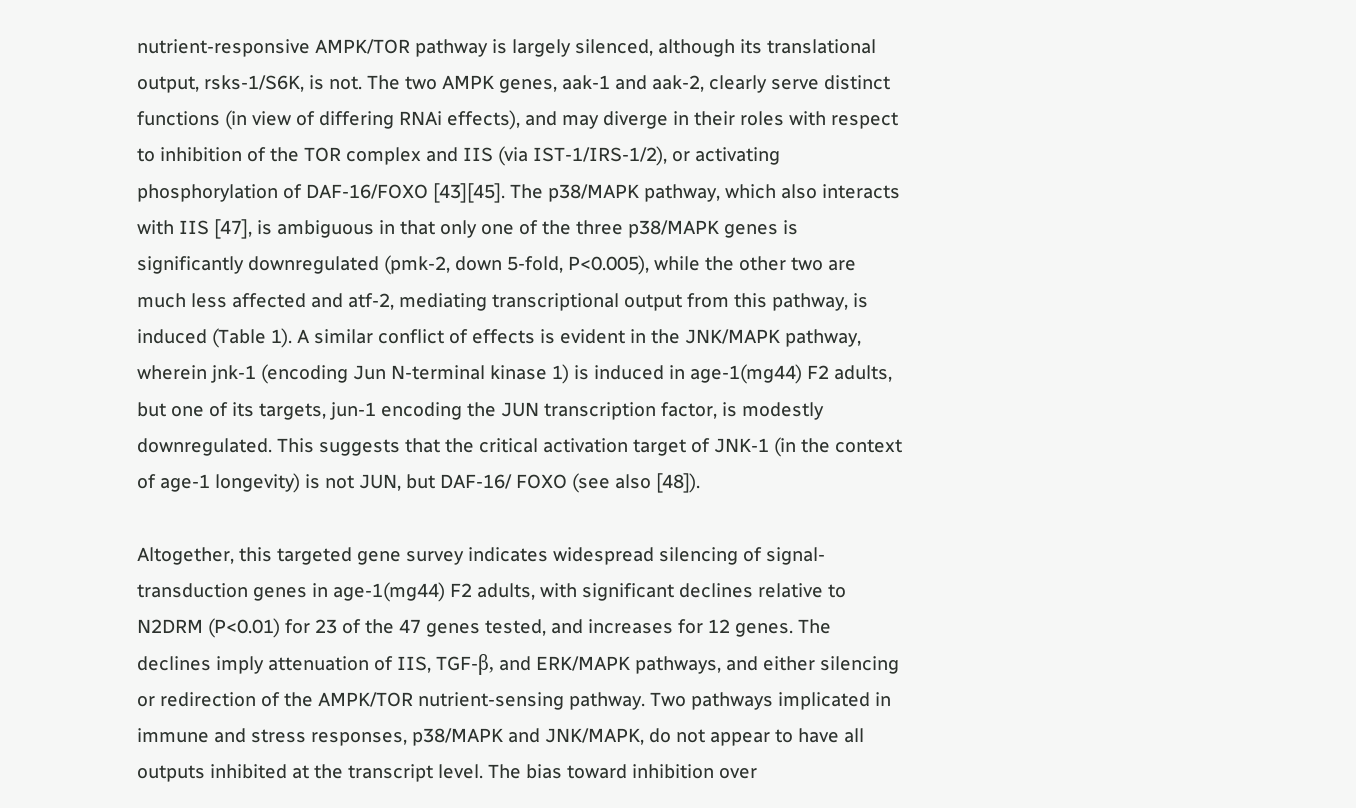nutrient-responsive AMPK/TOR pathway is largely silenced, although its translational output, rsks-1/S6K, is not. The two AMPK genes, aak-1 and aak-2, clearly serve distinct functions (in view of differing RNAi effects), and may diverge in their roles with respect to inhibition of the TOR complex and IIS (via IST-1/IRS-1/2), or activating phosphorylation of DAF-16/FOXO [43][45]. The p38/MAPK pathway, which also interacts with IIS [47], is ambiguous in that only one of the three p38/MAPK genes is significantly downregulated (pmk-2, down 5-fold, P<0.005), while the other two are much less affected and atf-2, mediating transcriptional output from this pathway, is induced (Table 1). A similar conflict of effects is evident in the JNK/MAPK pathway, wherein jnk-1 (encoding Jun N-terminal kinase 1) is induced in age-1(mg44) F2 adults, but one of its targets, jun-1 encoding the JUN transcription factor, is modestly downregulated. This suggests that the critical activation target of JNK-1 (in the context of age-1 longevity) is not JUN, but DAF-16/ FOXO (see also [48]).

Altogether, this targeted gene survey indicates widespread silencing of signal-transduction genes in age-1(mg44) F2 adults, with significant declines relative to N2DRM (P<0.01) for 23 of the 47 genes tested, and increases for 12 genes. The declines imply attenuation of IIS, TGF-β, and ERK/MAPK pathways, and either silencing or redirection of the AMPK/TOR nutrient-sensing pathway. Two pathways implicated in immune and stress responses, p38/MAPK and JNK/MAPK, do not appear to have all outputs inhibited at the transcript level. The bias toward inhibition over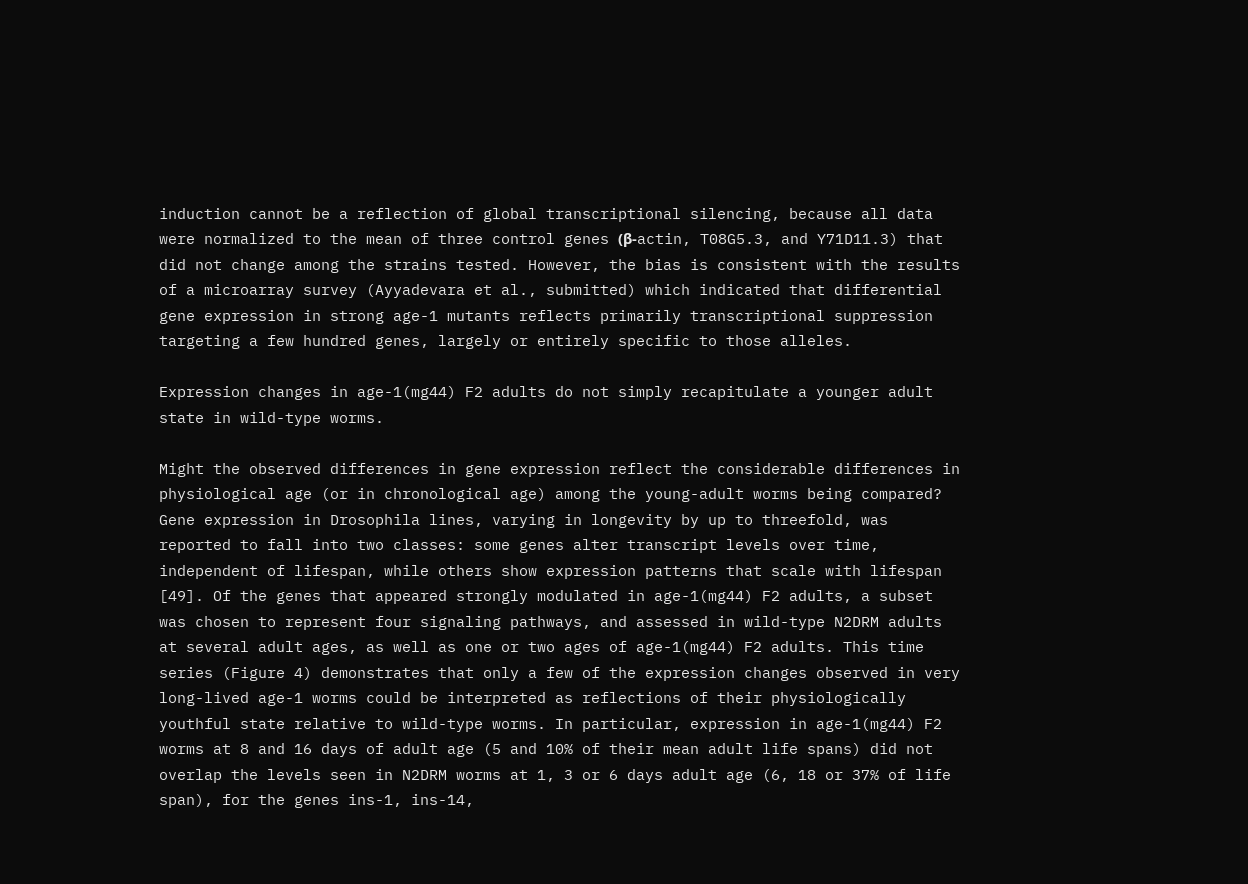induction cannot be a reflection of global transcriptional silencing, because all data were normalized to the mean of three control genes (β-actin, T08G5.3, and Y71D11.3) that did not change among the strains tested. However, the bias is consistent with the results of a microarray survey (Ayyadevara et al., submitted) which indicated that differential gene expression in strong age-1 mutants reflects primarily transcriptional suppression targeting a few hundred genes, largely or entirely specific to those alleles.

Expression changes in age-1(mg44) F2 adults do not simply recapitulate a younger adult state in wild-type worms.

Might the observed differences in gene expression reflect the considerable differences in physiological age (or in chronological age) among the young-adult worms being compared? Gene expression in Drosophila lines, varying in longevity by up to threefold, was reported to fall into two classes: some genes alter transcript levels over time, independent of lifespan, while others show expression patterns that scale with lifespan [49]. Of the genes that appeared strongly modulated in age-1(mg44) F2 adults, a subset was chosen to represent four signaling pathways, and assessed in wild-type N2DRM adults at several adult ages, as well as one or two ages of age-1(mg44) F2 adults. This time series (Figure 4) demonstrates that only a few of the expression changes observed in very long-lived age-1 worms could be interpreted as reflections of their physiologically youthful state relative to wild-type worms. In particular, expression in age-1(mg44) F2 worms at 8 and 16 days of adult age (5 and 10% of their mean adult life spans) did not overlap the levels seen in N2DRM worms at 1, 3 or 6 days adult age (6, 18 or 37% of life span), for the genes ins-1, ins-14,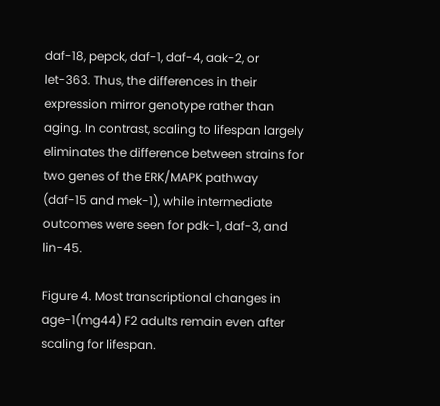daf-18, pepck, daf-1, daf-4, aak-2, or let-363. Thus, the differences in their expression mirror genotype rather than aging. In contrast, scaling to lifespan largely eliminates the difference between strains for two genes of the ERK/MAPK pathway (daf-15 and mek-1), while intermediate outcomes were seen for pdk-1, daf-3, and lin-45.

Figure 4. Most transcriptional changes in age-1(mg44) F2 adults remain even after scaling for lifespan.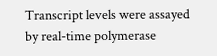Transcript levels were assayed by real-time polymerase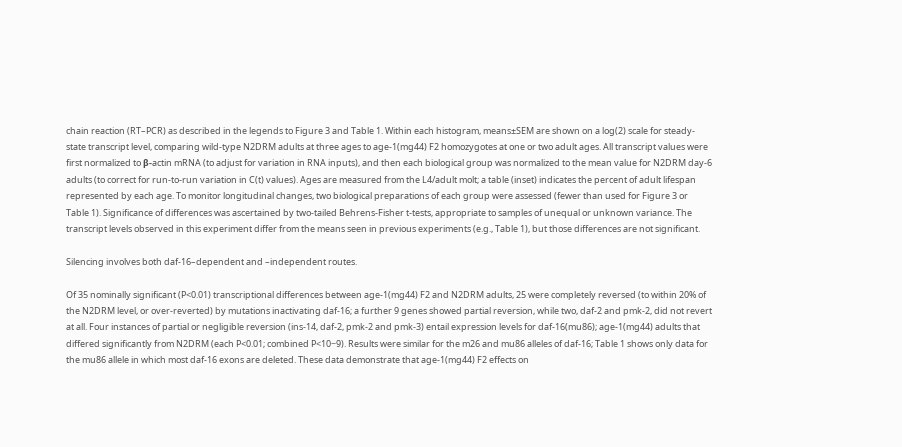chain reaction (RT–PCR) as described in the legends to Figure 3 and Table 1. Within each histogram, means±SEM are shown on a log(2) scale for steady-state transcript level, comparing wild-type N2DRM adults at three ages to age-1(mg44) F2 homozygotes at one or two adult ages. All transcript values were first normalized to β-actin mRNA (to adjust for variation in RNA inputs), and then each biological group was normalized to the mean value for N2DRM day-6 adults (to correct for run-to-run variation in C(t) values). Ages are measured from the L4/adult molt; a table (inset) indicates the percent of adult lifespan represented by each age. To monitor longitudinal changes, two biological preparations of each group were assessed (fewer than used for Figure 3 or Table 1). Significance of differences was ascertained by two-tailed Behrens-Fisher t-tests, appropriate to samples of unequal or unknown variance. The transcript levels observed in this experiment differ from the means seen in previous experiments (e.g., Table 1), but those differences are not significant.

Silencing involves both daf-16–dependent and –independent routes.

Of 35 nominally significant (P<0.01) transcriptional differences between age-1(mg44) F2 and N2DRM adults, 25 were completely reversed (to within 20% of the N2DRM level, or over-reverted) by mutations inactivating daf-16; a further 9 genes showed partial reversion, while two, daf-2 and pmk-2, did not revert at all. Four instances of partial or negligible reversion (ins-14, daf-2, pmk-2 and pmk-3) entail expression levels for daf-16(mu86); age-1(mg44) adults that differed significantly from N2DRM (each P<0.01; combined P<10−9). Results were similar for the m26 and mu86 alleles of daf-16; Table 1 shows only data for the mu86 allele in which most daf-16 exons are deleted. These data demonstrate that age-1(mg44) F2 effects on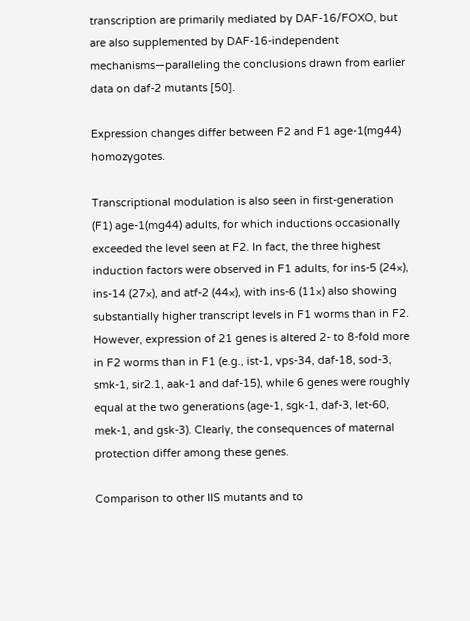transcription are primarily mediated by DAF-16/FOXO, but are also supplemented by DAF-16-independent mechanisms—paralleling the conclusions drawn from earlier data on daf-2 mutants [50].

Expression changes differ between F2 and F1 age-1(mg44) homozygotes.

Transcriptional modulation is also seen in first-generation (F1) age-1(mg44) adults, for which inductions occasionally exceeded the level seen at F2. In fact, the three highest induction factors were observed in F1 adults, for ins-5 (24×), ins-14 (27×), and atf-2 (44×), with ins-6 (11×) also showing substantially higher transcript levels in F1 worms than in F2. However, expression of 21 genes is altered 2- to 8-fold more in F2 worms than in F1 (e.g., ist-1, vps-34, daf-18, sod-3, smk-1, sir2.1, aak-1 and daf-15), while 6 genes were roughly equal at the two generations (age-1, sgk-1, daf-3, let-60, mek-1, and gsk-3). Clearly, the consequences of maternal protection differ among these genes.

Comparison to other IIS mutants and to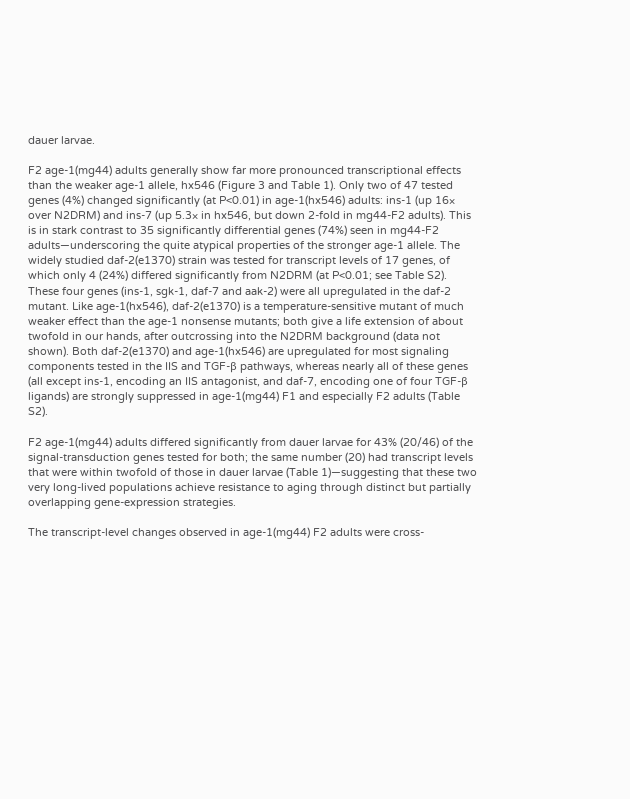dauer larvae.

F2 age-1(mg44) adults generally show far more pronounced transcriptional effects than the weaker age-1 allele, hx546 (Figure 3 and Table 1). Only two of 47 tested genes (4%) changed significantly (at P<0.01) in age-1(hx546) adults: ins-1 (up 16× over N2DRM) and ins-7 (up 5.3× in hx546, but down 2-fold in mg44-F2 adults). This is in stark contrast to 35 significantly differential genes (74%) seen in mg44-F2 adults—underscoring the quite atypical properties of the stronger age-1 allele. The widely studied daf-2(e1370) strain was tested for transcript levels of 17 genes, of which only 4 (24%) differed significantly from N2DRM (at P<0.01; see Table S2). These four genes (ins-1, sgk-1, daf-7 and aak-2) were all upregulated in the daf-2 mutant. Like age-1(hx546), daf-2(e1370) is a temperature-sensitive mutant of much weaker effect than the age-1 nonsense mutants; both give a life extension of about twofold in our hands, after outcrossing into the N2DRM background (data not shown). Both daf-2(e1370) and age-1(hx546) are upregulated for most signaling components tested in the IIS and TGF-β pathways, whereas nearly all of these genes (all except ins-1, encoding an IIS antagonist, and daf-7, encoding one of four TGF-β ligands) are strongly suppressed in age-1(mg44) F1 and especially F2 adults (Table S2).

F2 age-1(mg44) adults differed significantly from dauer larvae for 43% (20/46) of the signal-transduction genes tested for both; the same number (20) had transcript levels that were within twofold of those in dauer larvae (Table 1)—suggesting that these two very long-lived populations achieve resistance to aging through distinct but partially overlapping gene-expression strategies.

The transcript-level changes observed in age-1(mg44) F2 adults were cross-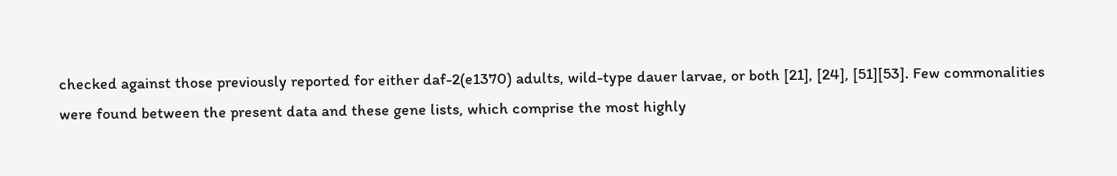checked against those previously reported for either daf-2(e1370) adults, wild-type dauer larvae, or both [21], [24], [51][53]. Few commonalities were found between the present data and these gene lists, which comprise the most highly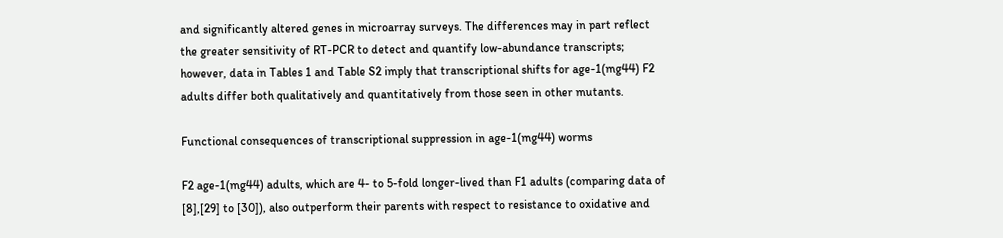and significantly altered genes in microarray surveys. The differences may in part reflect the greater sensitivity of RT-PCR to detect and quantify low-abundance transcripts; however, data in Tables 1 and Table S2 imply that transcriptional shifts for age-1(mg44) F2 adults differ both qualitatively and quantitatively from those seen in other mutants.

Functional consequences of transcriptional suppression in age-1(mg44) worms

F2 age-1(mg44) adults, which are 4- to 5-fold longer-lived than F1 adults (comparing data of [8],[29] to [30]), also outperform their parents with respect to resistance to oxidative and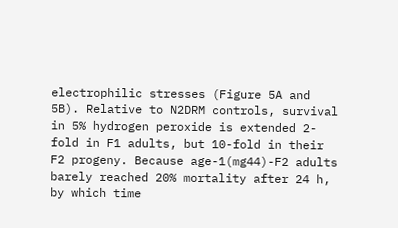electrophilic stresses (Figure 5A and 5B). Relative to N2DRM controls, survival in 5% hydrogen peroxide is extended 2-fold in F1 adults, but 10-fold in their F2 progeny. Because age-1(mg44)-F2 adults barely reached 20% mortality after 24 h, by which time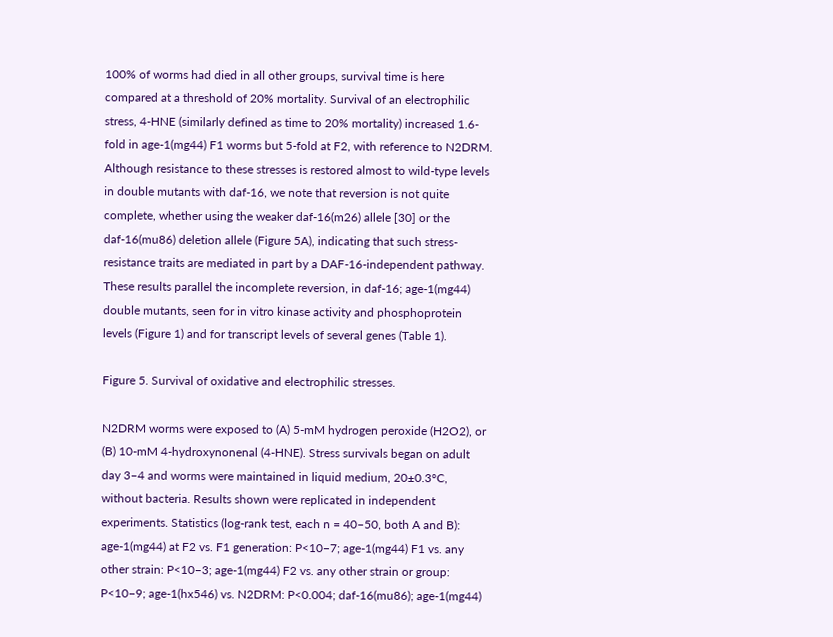100% of worms had died in all other groups, survival time is here compared at a threshold of 20% mortality. Survival of an electrophilic stress, 4-HNE (similarly defined as time to 20% mortality) increased 1.6-fold in age-1(mg44) F1 worms but 5-fold at F2, with reference to N2DRM. Although resistance to these stresses is restored almost to wild-type levels in double mutants with daf-16, we note that reversion is not quite complete, whether using the weaker daf-16(m26) allele [30] or the daf-16(mu86) deletion allele (Figure 5A), indicating that such stress-resistance traits are mediated in part by a DAF-16-independent pathway. These results parallel the incomplete reversion, in daf-16; age-1(mg44) double mutants, seen for in vitro kinase activity and phosphoprotein levels (Figure 1) and for transcript levels of several genes (Table 1).

Figure 5. Survival of oxidative and electrophilic stresses.

N2DRM worms were exposed to (A) 5-mM hydrogen peroxide (H2O2), or (B) 10-mM 4-hydroxynonenal (4-HNE). Stress survivals began on adult day 3–4 and worms were maintained in liquid medium, 20±0.3°C, without bacteria. Results shown were replicated in independent experiments. Statistics (log-rank test, each n = 40–50, both A and B): age-1(mg44) at F2 vs. F1 generation: P<10−7; age-1(mg44) F1 vs. any other strain: P<10−3; age-1(mg44) F2 vs. any other strain or group: P<10−9; age-1(hx546) vs. N2DRM: P<0.004; daf-16(mu86); age-1(mg44)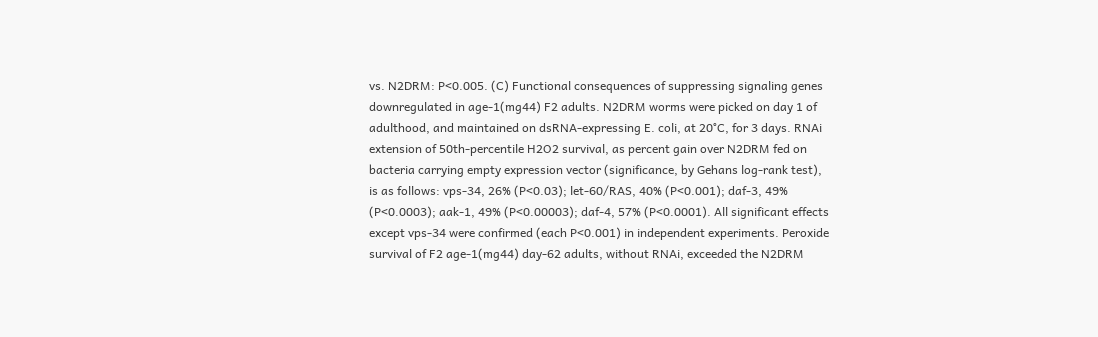vs. N2DRM: P<0.005. (C) Functional consequences of suppressing signaling genes downregulated in age-1(mg44) F2 adults. N2DRM worms were picked on day 1 of adulthood, and maintained on dsRNA-expressing E. coli, at 20°C, for 3 days. RNAi extension of 50th-percentile H2O2 survival, as percent gain over N2DRM fed on bacteria carrying empty expression vector (significance, by Gehans log-rank test), is as follows: vps-34, 26% (P<0.03); let-60/RAS, 40% (P<0.001); daf-3, 49% (P<0.0003); aak-1, 49% (P<0.00003); daf-4, 57% (P<0.0001). All significant effects except vps-34 were confirmed (each P<0.001) in independent experiments. Peroxide survival of F2 age-1(mg44) day-62 adults, without RNAi, exceeded the N2DRM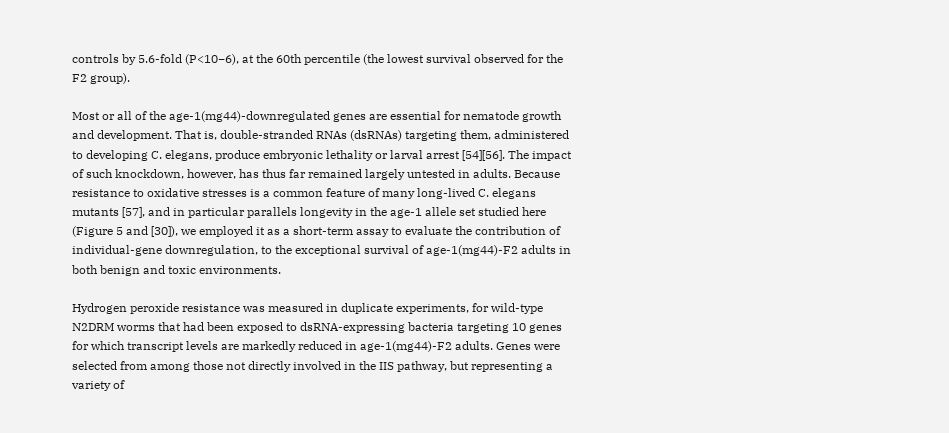controls by 5.6-fold (P<10−6), at the 60th percentile (the lowest survival observed for the F2 group).

Most or all of the age-1(mg44)-downregulated genes are essential for nematode growth and development. That is, double-stranded RNAs (dsRNAs) targeting them, administered to developing C. elegans, produce embryonic lethality or larval arrest [54][56]. The impact of such knockdown, however, has thus far remained largely untested in adults. Because resistance to oxidative stresses is a common feature of many long-lived C. elegans mutants [57], and in particular parallels longevity in the age-1 allele set studied here (Figure 5 and [30]), we employed it as a short-term assay to evaluate the contribution of individual-gene downregulation, to the exceptional survival of age-1(mg44)-F2 adults in both benign and toxic environments.

Hydrogen peroxide resistance was measured in duplicate experiments, for wild-type N2DRM worms that had been exposed to dsRNA-expressing bacteria targeting 10 genes for which transcript levels are markedly reduced in age-1(mg44)-F2 adults. Genes were selected from among those not directly involved in the IIS pathway, but representing a variety of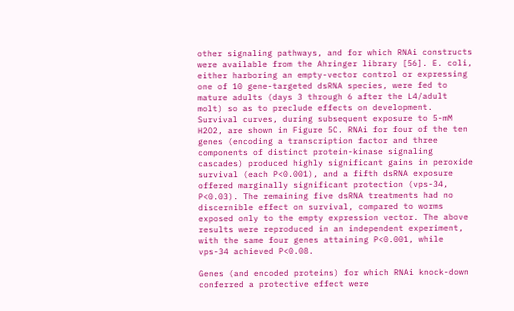other signaling pathways, and for which RNAi constructs were available from the Ahringer library [56]. E. coli, either harboring an empty-vector control or expressing one of 10 gene-targeted dsRNA species, were fed to mature adults (days 3 through 6 after the L4/adult molt) so as to preclude effects on development. Survival curves, during subsequent exposure to 5-mM H2O2, are shown in Figure 5C. RNAi for four of the ten genes (encoding a transcription factor and three components of distinct protein-kinase signaling cascades) produced highly significant gains in peroxide survival (each P<0.001), and a fifth dsRNA exposure offered marginally significant protection (vps-34, P<0.03). The remaining five dsRNA treatments had no discernible effect on survival, compared to worms exposed only to the empty expression vector. The above results were reproduced in an independent experiment, with the same four genes attaining P<0.001, while vps-34 achieved P<0.08.

Genes (and encoded proteins) for which RNAi knock-down conferred a protective effect were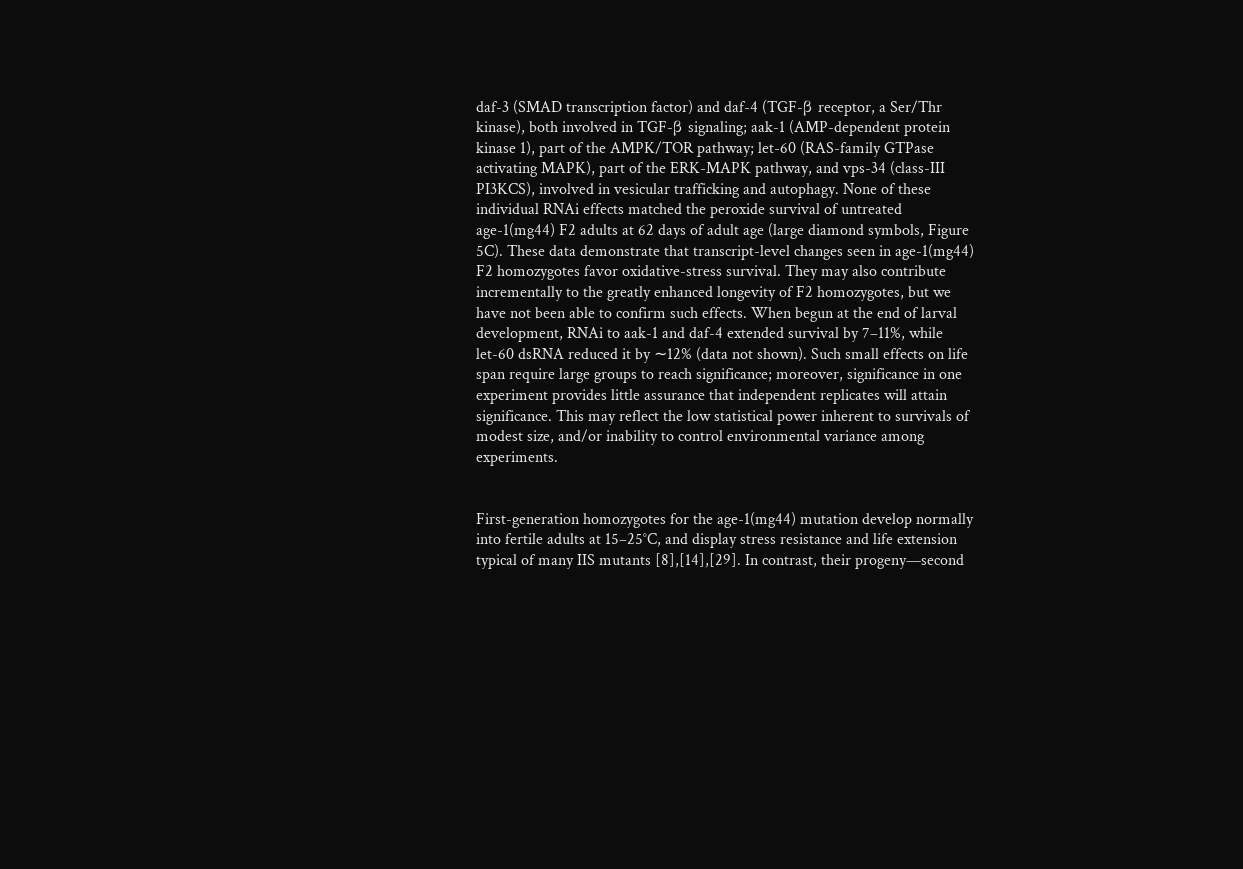daf-3 (SMAD transcription factor) and daf-4 (TGF-β receptor, a Ser/Thr kinase), both involved in TGF-β signaling; aak-1 (AMP-dependent protein kinase 1), part of the AMPK/TOR pathway; let-60 (RAS-family GTPase activating MAPK), part of the ERK-MAPK pathway, and vps-34 (class-III PI3KCS), involved in vesicular trafficking and autophagy. None of these individual RNAi effects matched the peroxide survival of untreated age-1(mg44) F2 adults at 62 days of adult age (large diamond symbols, Figure 5C). These data demonstrate that transcript-level changes seen in age-1(mg44) F2 homozygotes favor oxidative-stress survival. They may also contribute incrementally to the greatly enhanced longevity of F2 homozygotes, but we have not been able to confirm such effects. When begun at the end of larval development, RNAi to aak-1 and daf-4 extended survival by 7–11%, while let-60 dsRNA reduced it by ∼12% (data not shown). Such small effects on life span require large groups to reach significance; moreover, significance in one experiment provides little assurance that independent replicates will attain significance. This may reflect the low statistical power inherent to survivals of modest size, and/or inability to control environmental variance among experiments.


First-generation homozygotes for the age-1(mg44) mutation develop normally into fertile adults at 15–25°C, and display stress resistance and life extension typical of many IIS mutants [8],[14],[29]. In contrast, their progeny—second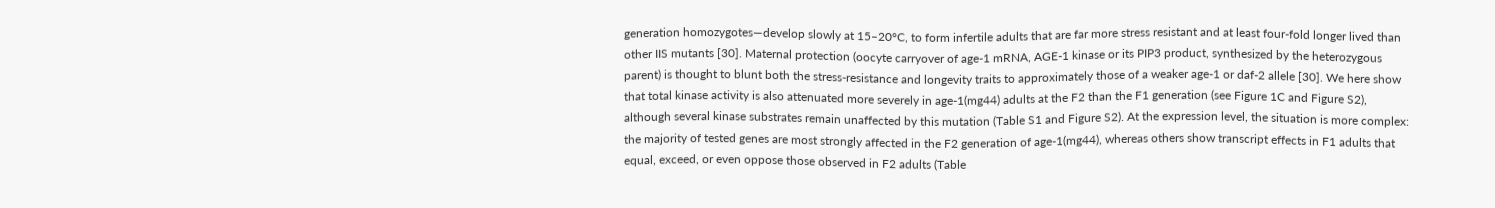generation homozygotes—develop slowly at 15–20°C, to form infertile adults that are far more stress resistant and at least four-fold longer lived than other IIS mutants [30]. Maternal protection (oocyte carryover of age-1 mRNA, AGE-1 kinase or its PIP3 product, synthesized by the heterozygous parent) is thought to blunt both the stress-resistance and longevity traits to approximately those of a weaker age-1 or daf-2 allele [30]. We here show that total kinase activity is also attenuated more severely in age-1(mg44) adults at the F2 than the F1 generation (see Figure 1C and Figure S2), although several kinase substrates remain unaffected by this mutation (Table S1 and Figure S2). At the expression level, the situation is more complex: the majority of tested genes are most strongly affected in the F2 generation of age-1(mg44), whereas others show transcript effects in F1 adults that equal, exceed, or even oppose those observed in F2 adults (Table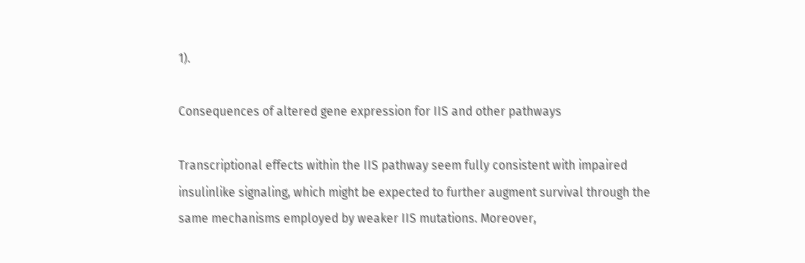1).

Consequences of altered gene expression for IIS and other pathways

Transcriptional effects within the IIS pathway seem fully consistent with impaired insulinlike signaling, which might be expected to further augment survival through the same mechanisms employed by weaker IIS mutations. Moreover,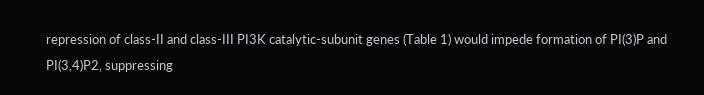repression of class-II and class-III PI3K catalytic-subunit genes (Table 1) would impede formation of PI(3)P and PI(3,4)P2, suppressing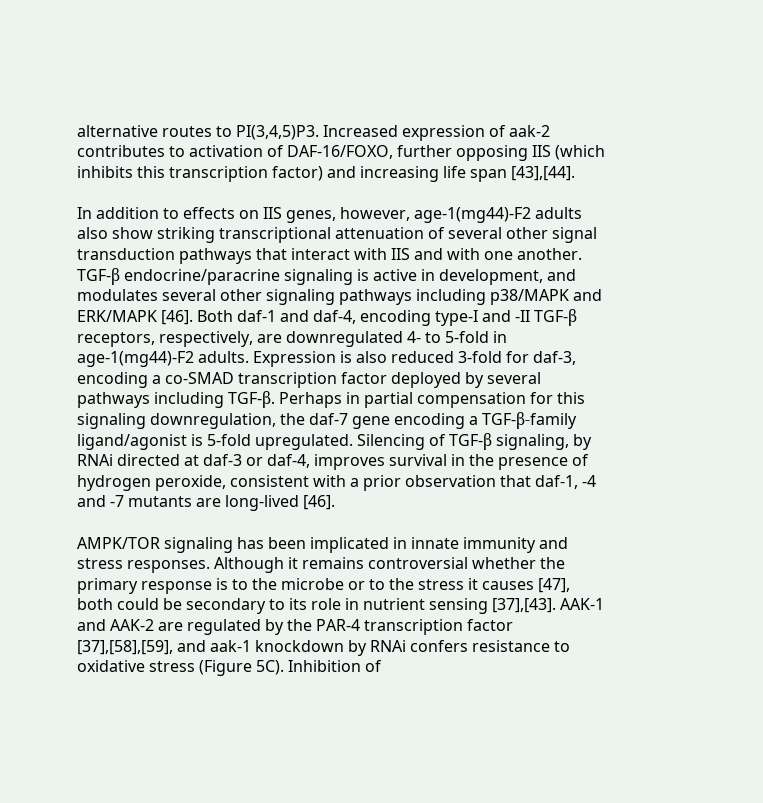alternative routes to PI(3,4,5)P3. Increased expression of aak-2 contributes to activation of DAF-16/FOXO, further opposing IIS (which inhibits this transcription factor) and increasing life span [43],[44].

In addition to effects on IIS genes, however, age-1(mg44)-F2 adults also show striking transcriptional attenuation of several other signal transduction pathways that interact with IIS and with one another. TGF-β endocrine/paracrine signaling is active in development, and modulates several other signaling pathways including p38/MAPK and ERK/MAPK [46]. Both daf-1 and daf-4, encoding type-I and -II TGF-β receptors, respectively, are downregulated 4- to 5-fold in age-1(mg44)-F2 adults. Expression is also reduced 3-fold for daf-3, encoding a co-SMAD transcription factor deployed by several pathways including TGF-β. Perhaps in partial compensation for this signaling downregulation, the daf-7 gene encoding a TGF-β-family ligand/agonist is 5-fold upregulated. Silencing of TGF-β signaling, by RNAi directed at daf-3 or daf-4, improves survival in the presence of hydrogen peroxide, consistent with a prior observation that daf-1, -4 and -7 mutants are long-lived [46].

AMPK/TOR signaling has been implicated in innate immunity and stress responses. Although it remains controversial whether the primary response is to the microbe or to the stress it causes [47], both could be secondary to its role in nutrient sensing [37],[43]. AAK-1 and AAK-2 are regulated by the PAR-4 transcription factor [37],[58],[59], and aak-1 knockdown by RNAi confers resistance to oxidative stress (Figure 5C). Inhibition of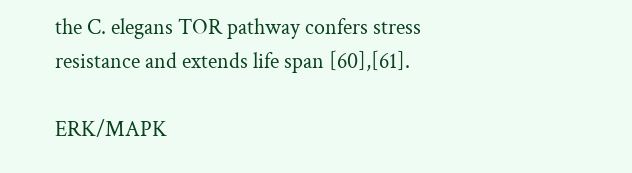the C. elegans TOR pathway confers stress resistance and extends life span [60],[61].

ERK/MAPK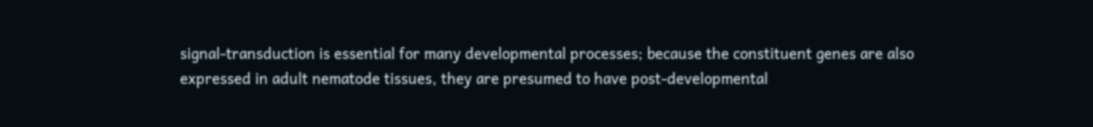signal-transduction is essential for many developmental processes; because the constituent genes are also expressed in adult nematode tissues, they are presumed to have post-developmental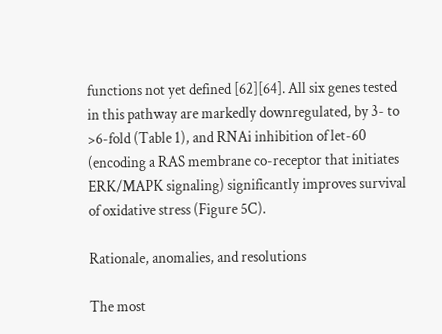functions not yet defined [62][64]. All six genes tested in this pathway are markedly downregulated, by 3- to >6-fold (Table 1), and RNAi inhibition of let-60 (encoding a RAS membrane co-receptor that initiates ERK/MAPK signaling) significantly improves survival of oxidative stress (Figure 5C).

Rationale, anomalies, and resolutions

The most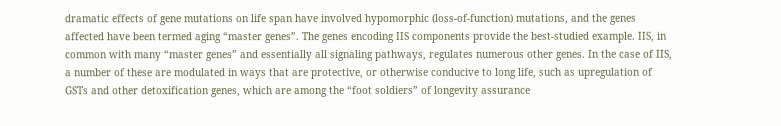dramatic effects of gene mutations on life span have involved hypomorphic (loss-of-function) mutations, and the genes affected have been termed aging “master genes”. The genes encoding IIS components provide the best-studied example. IIS, in common with many “master genes” and essentially all signaling pathways, regulates numerous other genes. In the case of IIS, a number of these are modulated in ways that are protective, or otherwise conducive to long life, such as upregulation of GSTs and other detoxification genes, which are among the “foot soldiers” of longevity assurance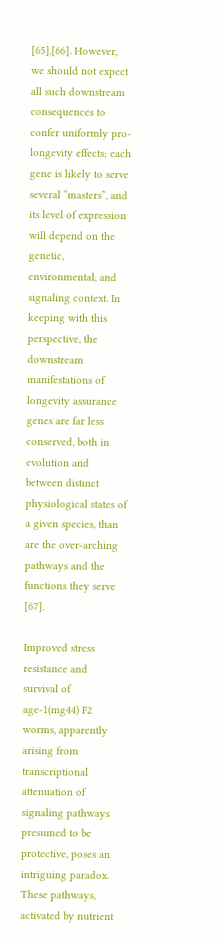[65],[66]. However, we should not expect all such downstream consequences to confer uniformly pro-longevity effects; each gene is likely to serve several “masters”, and its level of expression will depend on the genetic, environmental, and signaling context. In keeping with this perspective, the downstream manifestations of longevity assurance genes are far less conserved, both in evolution and between distinct physiological states of a given species, than are the over-arching pathways and the functions they serve [67].

Improved stress resistance and survival of age-1(mg44) F2 worms, apparently arising from transcriptional attenuation of signaling pathways presumed to be protective, poses an intriguing paradox. These pathways, activated by nutrient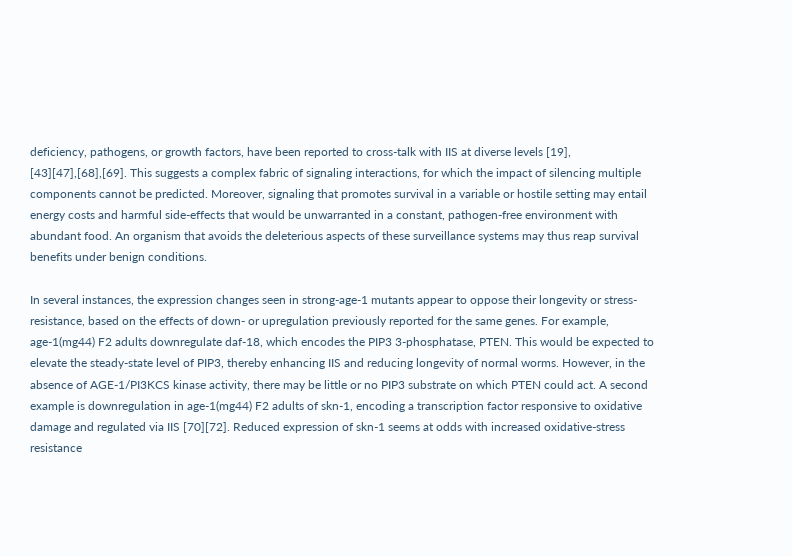deficiency, pathogens, or growth factors, have been reported to cross-talk with IIS at diverse levels [19], [43][47],[68],[69]. This suggests a complex fabric of signaling interactions, for which the impact of silencing multiple components cannot be predicted. Moreover, signaling that promotes survival in a variable or hostile setting may entail energy costs and harmful side-effects that would be unwarranted in a constant, pathogen-free environment with abundant food. An organism that avoids the deleterious aspects of these surveillance systems may thus reap survival benefits under benign conditions.

In several instances, the expression changes seen in strong-age-1 mutants appear to oppose their longevity or stress-resistance, based on the effects of down- or upregulation previously reported for the same genes. For example, age-1(mg44) F2 adults downregulate daf-18, which encodes the PIP3 3-phosphatase, PTEN. This would be expected to elevate the steady-state level of PIP3, thereby enhancing IIS and reducing longevity of normal worms. However, in the absence of AGE-1/PI3KCS kinase activity, there may be little or no PIP3 substrate on which PTEN could act. A second example is downregulation in age-1(mg44) F2 adults of skn-1, encoding a transcription factor responsive to oxidative damage and regulated via IIS [70][72]. Reduced expression of skn-1 seems at odds with increased oxidative-stress resistance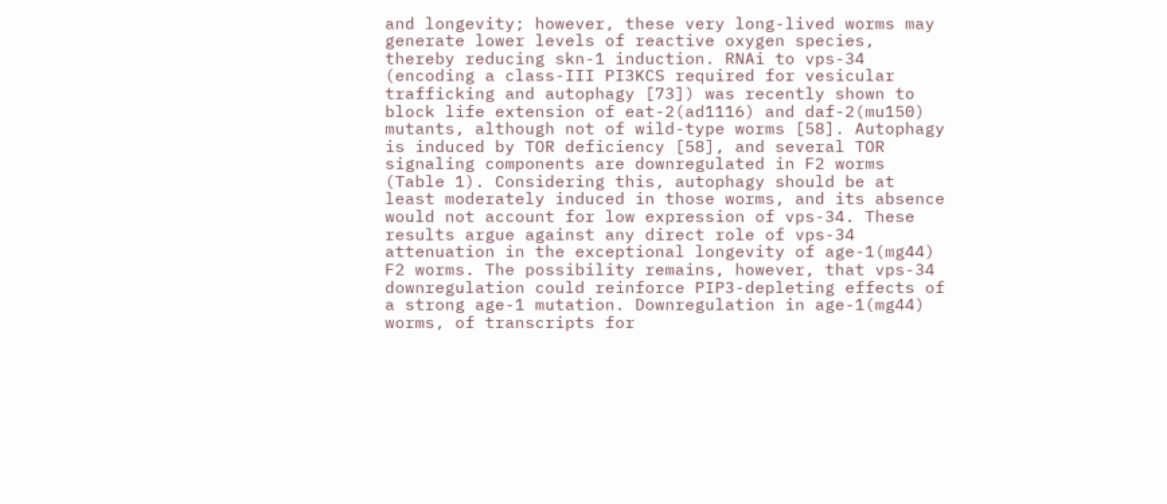and longevity; however, these very long-lived worms may generate lower levels of reactive oxygen species, thereby reducing skn-1 induction. RNAi to vps-34 (encoding a class-III PI3KCS required for vesicular trafficking and autophagy [73]) was recently shown to block life extension of eat-2(ad1116) and daf-2(mu150) mutants, although not of wild-type worms [58]. Autophagy is induced by TOR deficiency [58], and several TOR signaling components are downregulated in F2 worms (Table 1). Considering this, autophagy should be at least moderately induced in those worms, and its absence would not account for low expression of vps-34. These results argue against any direct role of vps-34 attenuation in the exceptional longevity of age-1(mg44) F2 worms. The possibility remains, however, that vps-34 downregulation could reinforce PIP3-depleting effects of a strong age-1 mutation. Downregulation in age-1(mg44) worms, of transcripts for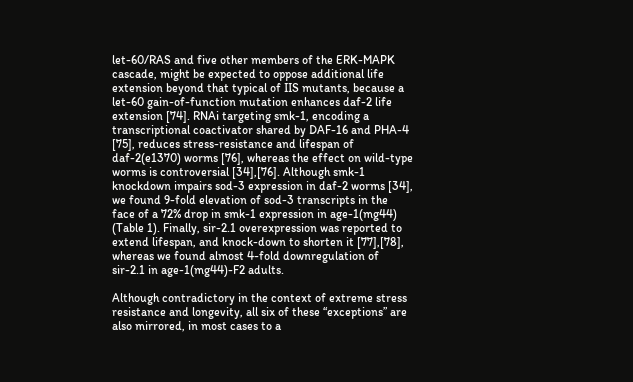let-60/RAS and five other members of the ERK-MAPK cascade, might be expected to oppose additional life extension beyond that typical of IIS mutants, because a let-60 gain-of-function mutation enhances daf-2 life extension [74]. RNAi targeting smk-1, encoding a transcriptional coactivator shared by DAF-16 and PHA-4 [75], reduces stress-resistance and lifespan of daf-2(e1370) worms [76], whereas the effect on wild-type worms is controversial [34],[76]. Although smk-1 knockdown impairs sod-3 expression in daf-2 worms [34], we found 9-fold elevation of sod-3 transcripts in the face of a 72% drop in smk-1 expression in age-1(mg44) (Table 1). Finally, sir-2.1 overexpression was reported to extend lifespan, and knock-down to shorten it [77],[78], whereas we found almost 4-fold downregulation of sir-2.1 in age-1(mg44)-F2 adults.

Although contradictory in the context of extreme stress resistance and longevity, all six of these “exceptions” are also mirrored, in most cases to a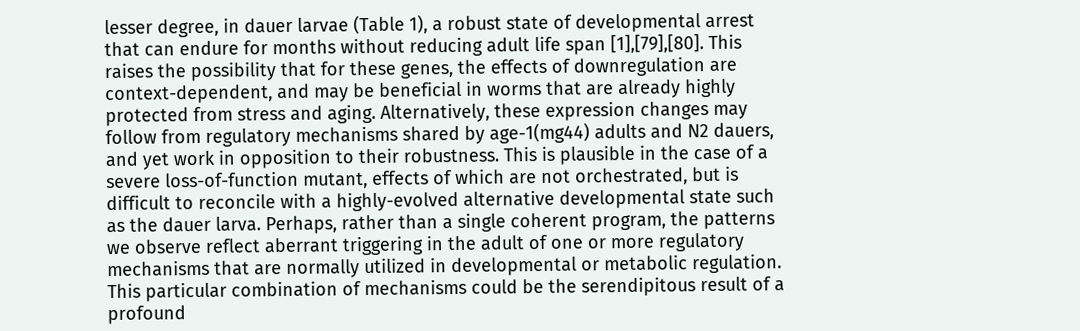lesser degree, in dauer larvae (Table 1), a robust state of developmental arrest that can endure for months without reducing adult life span [1],[79],[80]. This raises the possibility that for these genes, the effects of downregulation are context-dependent, and may be beneficial in worms that are already highly protected from stress and aging. Alternatively, these expression changes may follow from regulatory mechanisms shared by age-1(mg44) adults and N2 dauers, and yet work in opposition to their robustness. This is plausible in the case of a severe loss-of-function mutant, effects of which are not orchestrated, but is difficult to reconcile with a highly-evolved alternative developmental state such as the dauer larva. Perhaps, rather than a single coherent program, the patterns we observe reflect aberrant triggering in the adult of one or more regulatory mechanisms that are normally utilized in developmental or metabolic regulation. This particular combination of mechanisms could be the serendipitous result of a profound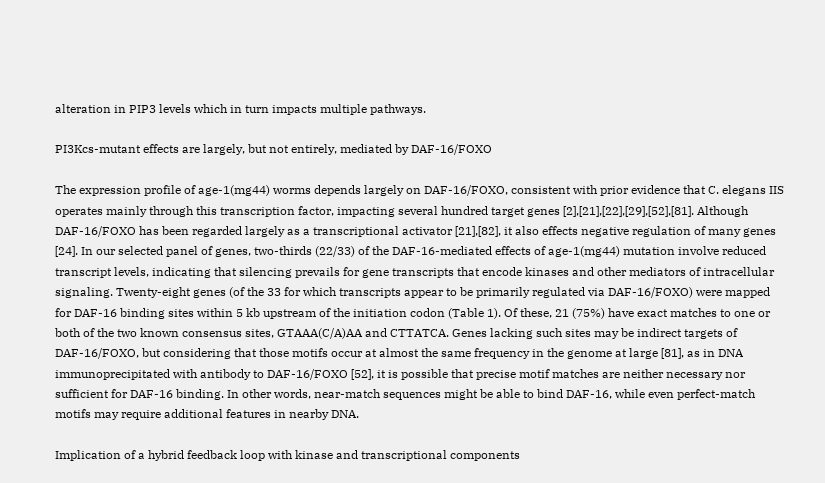alteration in PIP3 levels which in turn impacts multiple pathways.

PI3Kcs-mutant effects are largely, but not entirely, mediated by DAF-16/FOXO

The expression profile of age-1(mg44) worms depends largely on DAF-16/FOXO, consistent with prior evidence that C. elegans IIS operates mainly through this transcription factor, impacting several hundred target genes [2],[21],[22],[29],[52],[81]. Although DAF-16/FOXO has been regarded largely as a transcriptional activator [21],[82], it also effects negative regulation of many genes [24]. In our selected panel of genes, two-thirds (22/33) of the DAF-16-mediated effects of age-1(mg44) mutation involve reduced transcript levels, indicating that silencing prevails for gene transcripts that encode kinases and other mediators of intracellular signaling. Twenty-eight genes (of the 33 for which transcripts appear to be primarily regulated via DAF-16/FOXO) were mapped for DAF-16 binding sites within 5 kb upstream of the initiation codon (Table 1). Of these, 21 (75%) have exact matches to one or both of the two known consensus sites, GTAAA(C/A)AA and CTTATCA. Genes lacking such sites may be indirect targets of DAF-16/FOXO, but considering that those motifs occur at almost the same frequency in the genome at large [81], as in DNA immunoprecipitated with antibody to DAF-16/FOXO [52], it is possible that precise motif matches are neither necessary nor sufficient for DAF-16 binding. In other words, near-match sequences might be able to bind DAF-16, while even perfect-match motifs may require additional features in nearby DNA.

Implication of a hybrid feedback loop with kinase and transcriptional components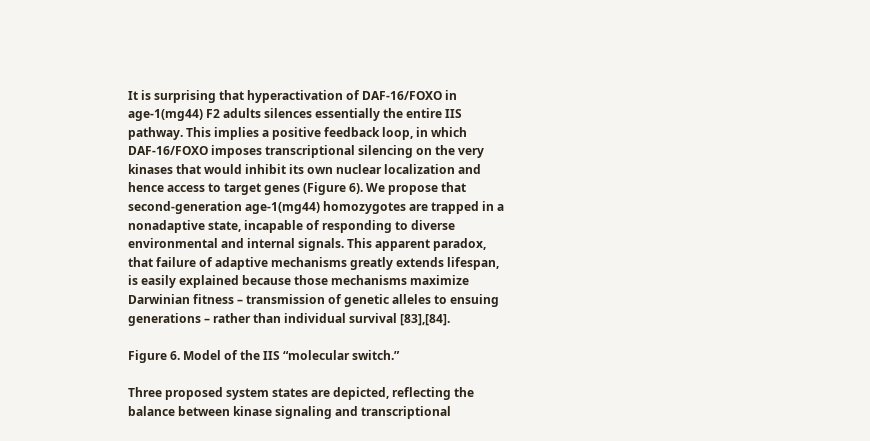It is surprising that hyperactivation of DAF-16/FOXO in age-1(mg44) F2 adults silences essentially the entire IIS pathway. This implies a positive feedback loop, in which DAF-16/FOXO imposes transcriptional silencing on the very kinases that would inhibit its own nuclear localization and hence access to target genes (Figure 6). We propose that second-generation age-1(mg44) homozygotes are trapped in a nonadaptive state, incapable of responding to diverse environmental and internal signals. This apparent paradox, that failure of adaptive mechanisms greatly extends lifespan, is easily explained because those mechanisms maximize Darwinian fitness – transmission of genetic alleles to ensuing generations – rather than individual survival [83],[84].

Figure 6. Model of the IIS “molecular switch.”

Three proposed system states are depicted, reflecting the balance between kinase signaling and transcriptional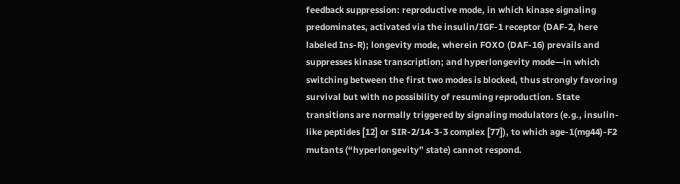feedback suppression: reproductive mode, in which kinase signaling predominates, activated via the insulin/IGF-1 receptor (DAF-2, here labeled Ins-R); longevity mode, wherein FOXO (DAF-16) prevails and suppresses kinase transcription; and hyperlongevity mode—in which switching between the first two modes is blocked, thus strongly favoring survival but with no possibility of resuming reproduction. State transitions are normally triggered by signaling modulators (e.g., insulin-like peptides [12] or SIR-2/14-3-3 complex [77]), to which age-1(mg44)-F2 mutants (“hyperlongevity” state) cannot respond.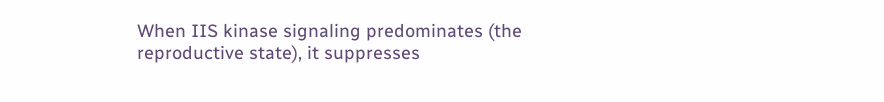When IIS kinase signaling predominates (the reproductive state), it suppresses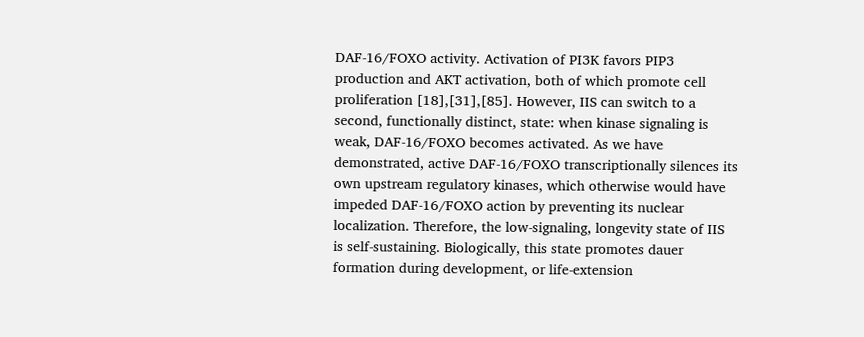DAF-16/FOXO activity. Activation of PI3K favors PIP3 production and AKT activation, both of which promote cell proliferation [18],[31],[85]. However, IIS can switch to a second, functionally distinct, state: when kinase signaling is weak, DAF-16/FOXO becomes activated. As we have demonstrated, active DAF-16/FOXO transcriptionally silences its own upstream regulatory kinases, which otherwise would have impeded DAF-16/FOXO action by preventing its nuclear localization. Therefore, the low-signaling, longevity state of IIS is self-sustaining. Biologically, this state promotes dauer formation during development, or life-extension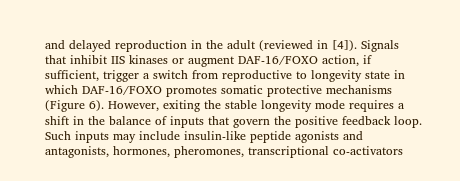and delayed reproduction in the adult (reviewed in [4]). Signals that inhibit IIS kinases or augment DAF-16/FOXO action, if sufficient, trigger a switch from reproductive to longevity state in which DAF-16/FOXO promotes somatic protective mechanisms (Figure 6). However, exiting the stable longevity mode requires a shift in the balance of inputs that govern the positive feedback loop. Such inputs may include insulin-like peptide agonists and antagonists, hormones, pheromones, transcriptional co-activators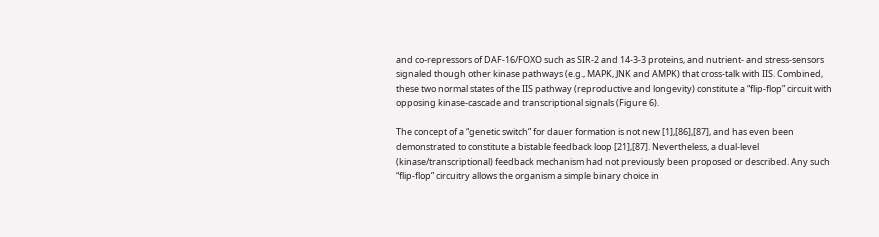and co-repressors of DAF-16/FOXO such as SIR-2 and 14-3-3 proteins, and nutrient- and stress-sensors signaled though other kinase pathways (e.g., MAPK, JNK and AMPK) that cross-talk with IIS. Combined, these two normal states of the IIS pathway (reproductive and longevity) constitute a “flip-flop” circuit with opposing kinase-cascade and transcriptional signals (Figure 6).

The concept of a “genetic switch” for dauer formation is not new [1],[86],[87], and has even been demonstrated to constitute a bistable feedback loop [21],[87]. Nevertheless, a dual-level (kinase/transcriptional) feedback mechanism had not previously been proposed or described. Any such “flip-flop” circuitry allows the organism a simple binary choice in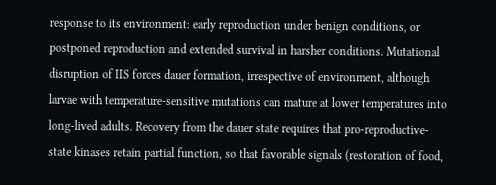response to its environment: early reproduction under benign conditions, or postponed reproduction and extended survival in harsher conditions. Mutational disruption of IIS forces dauer formation, irrespective of environment, although larvae with temperature-sensitive mutations can mature at lower temperatures into long-lived adults. Recovery from the dauer state requires that pro-reproductive-state kinases retain partial function, so that favorable signals (restoration of food,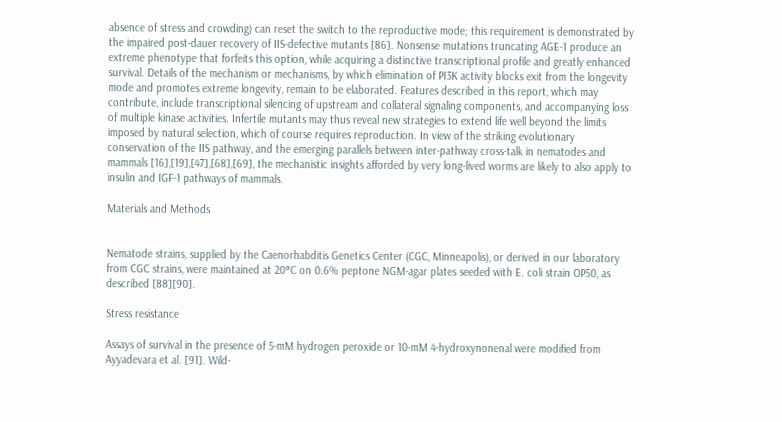absence of stress and crowding) can reset the switch to the reproductive mode; this requirement is demonstrated by the impaired post-dauer recovery of IIS-defective mutants [86]. Nonsense mutations truncating AGE-1 produce an extreme phenotype that forfeits this option, while acquiring a distinctive transcriptional profile and greatly enhanced survival. Details of the mechanism or mechanisms, by which elimination of PI3K activity blocks exit from the longevity mode and promotes extreme longevity, remain to be elaborated. Features described in this report, which may contribute, include transcriptional silencing of upstream and collateral signaling components, and accompanying loss of multiple kinase activities. Infertile mutants may thus reveal new strategies to extend life well beyond the limits imposed by natural selection, which of course requires reproduction. In view of the striking evolutionary conservation of the IIS pathway, and the emerging parallels between inter-pathway cross-talk in nematodes and mammals [16],[19],[47],[68],[69], the mechanistic insights afforded by very long-lived worms are likely to also apply to insulin and IGF-1 pathways of mammals.

Materials and Methods


Nematode strains, supplied by the Caenorhabditis Genetics Center (CGC, Minneapolis), or derived in our laboratory from CGC strains, were maintained at 20°C on 0.6% peptone NGM-agar plates seeded with E. coli strain OP50, as described [88][90].

Stress resistance

Assays of survival in the presence of 5-mM hydrogen peroxide or 10-mM 4-hydroxynonenal were modified from Ayyadevara et al. [91]. Wild-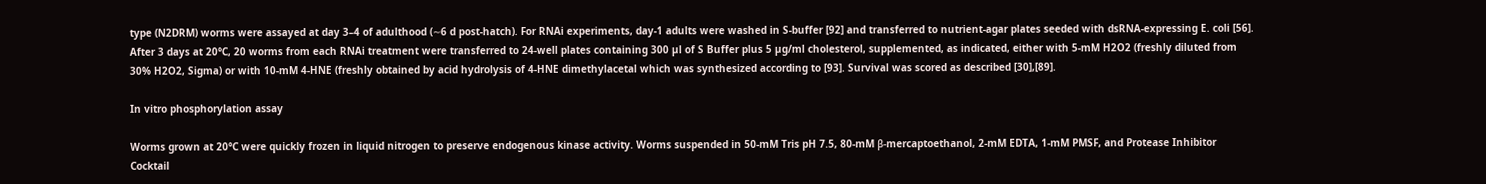type (N2DRM) worms were assayed at day 3–4 of adulthood (∼6 d post-hatch). For RNAi experiments, day-1 adults were washed in S-buffer [92] and transferred to nutrient-agar plates seeded with dsRNA-expressing E. coli [56]. After 3 days at 20°C, 20 worms from each RNAi treatment were transferred to 24-well plates containing 300 µl of S Buffer plus 5 µg/ml cholesterol, supplemented, as indicated, either with 5-mM H2O2 (freshly diluted from 30% H2O2, Sigma) or with 10-mM 4-HNE (freshly obtained by acid hydrolysis of 4-HNE dimethylacetal which was synthesized according to [93]. Survival was scored as described [30],[89].

In vitro phosphorylation assay

Worms grown at 20°C were quickly frozen in liquid nitrogen to preserve endogenous kinase activity. Worms suspended in 50-mM Tris pH 7.5, 80-mM β-mercaptoethanol, 2-mM EDTA, 1-mM PMSF, and Protease Inhibitor Cocktail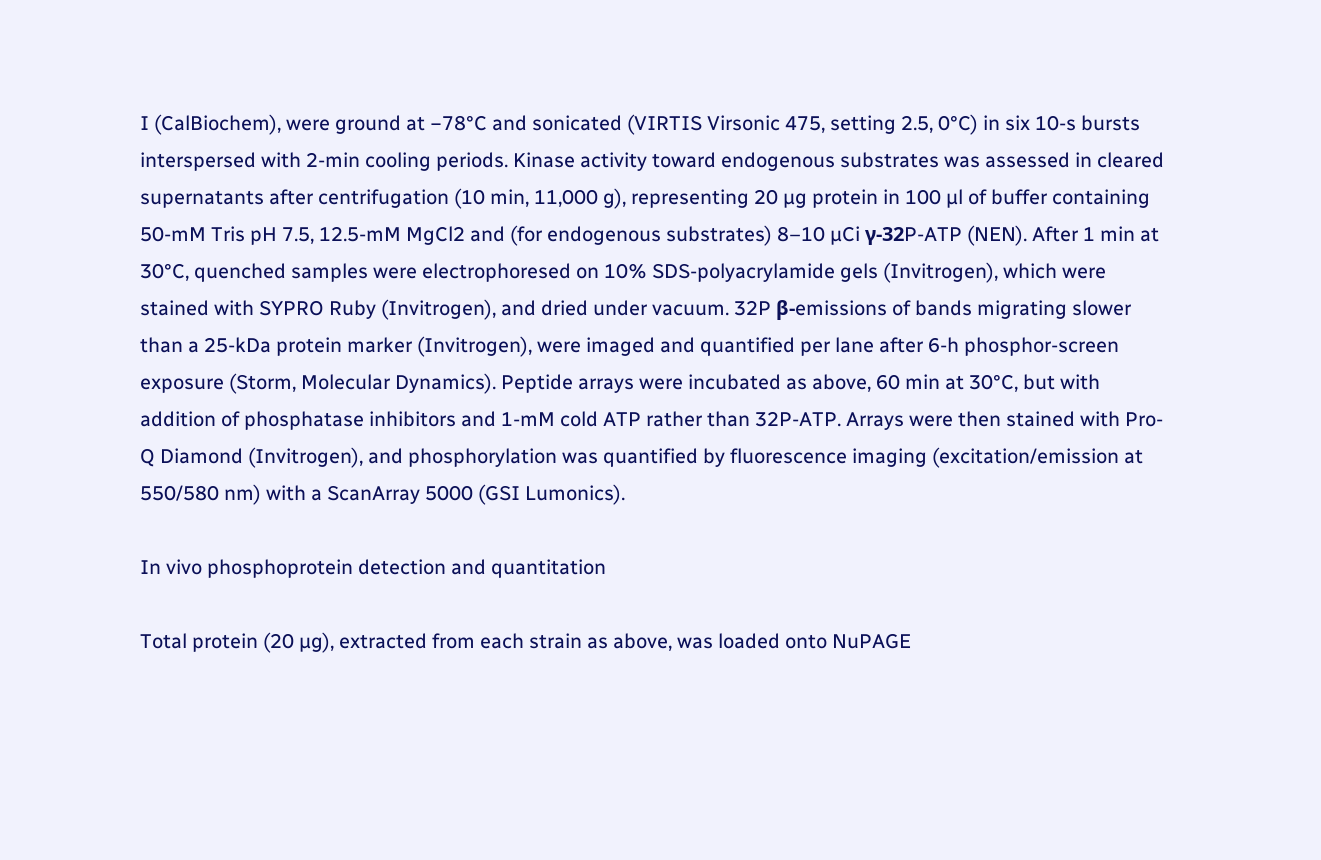I (CalBiochem), were ground at −78°C and sonicated (VIRTIS Virsonic 475, setting 2.5, 0°C) in six 10-s bursts interspersed with 2-min cooling periods. Kinase activity toward endogenous substrates was assessed in cleared supernatants after centrifugation (10 min, 11,000 g), representing 20 µg protein in 100 µl of buffer containing 50-mM Tris pH 7.5, 12.5-mM MgCl2 and (for endogenous substrates) 8–10 µCi γ-32P-ATP (NEN). After 1 min at 30°C, quenched samples were electrophoresed on 10% SDS-polyacrylamide gels (Invitrogen), which were stained with SYPRO Ruby (Invitrogen), and dried under vacuum. 32P β-emissions of bands migrating slower than a 25-kDa protein marker (Invitrogen), were imaged and quantified per lane after 6-h phosphor-screen exposure (Storm, Molecular Dynamics). Peptide arrays were incubated as above, 60 min at 30°C, but with addition of phosphatase inhibitors and 1-mM cold ATP rather than 32P-ATP. Arrays were then stained with Pro-Q Diamond (Invitrogen), and phosphorylation was quantified by fluorescence imaging (excitation/emission at 550/580 nm) with a ScanArray 5000 (GSI Lumonics).

In vivo phosphoprotein detection and quantitation

Total protein (20 µg), extracted from each strain as above, was loaded onto NuPAGE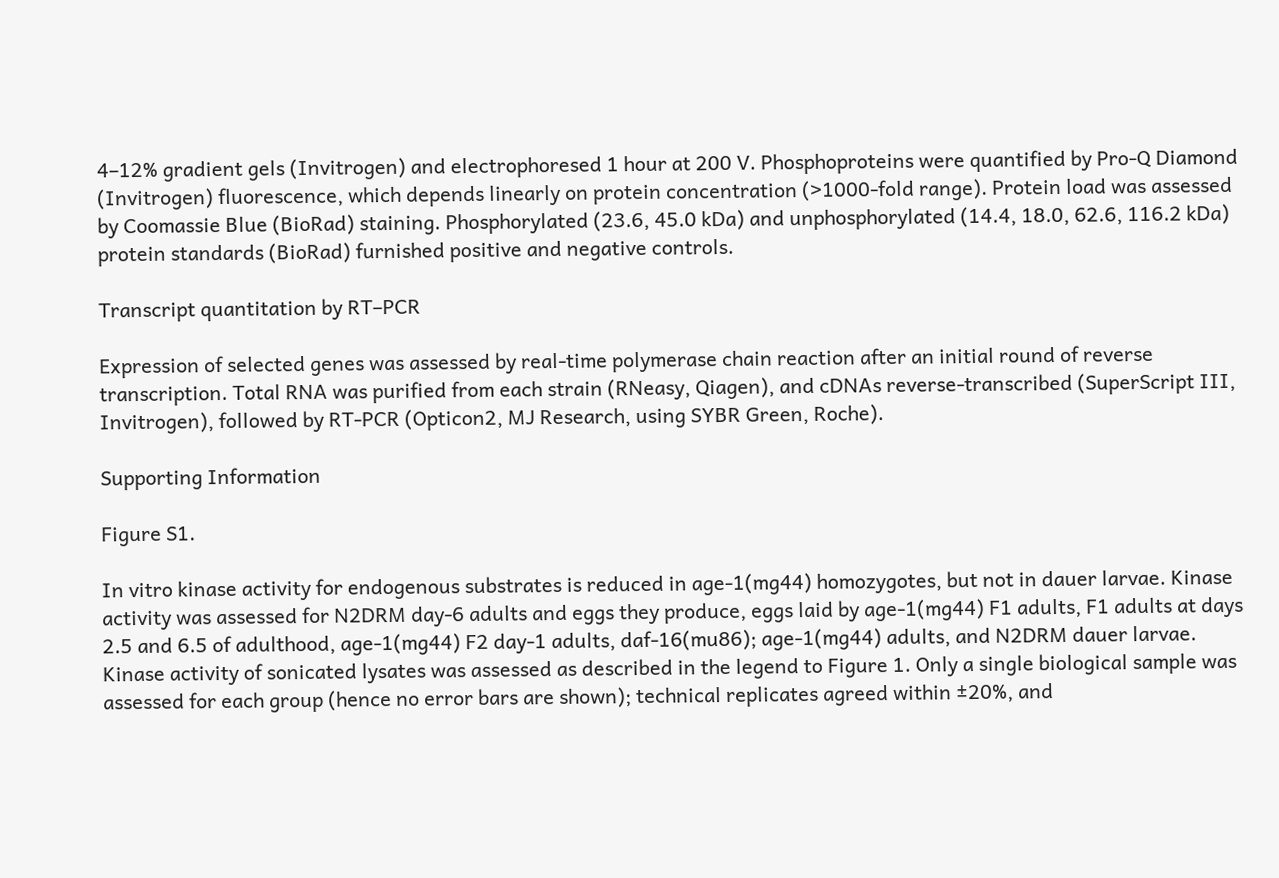4–12% gradient gels (Invitrogen) and electrophoresed 1 hour at 200 V. Phosphoproteins were quantified by Pro-Q Diamond (Invitrogen) fluorescence, which depends linearly on protein concentration (>1000-fold range). Protein load was assessed by Coomassie Blue (BioRad) staining. Phosphorylated (23.6, 45.0 kDa) and unphosphorylated (14.4, 18.0, 62.6, 116.2 kDa) protein standards (BioRad) furnished positive and negative controls.

Transcript quantitation by RT–PCR

Expression of selected genes was assessed by real-time polymerase chain reaction after an initial round of reverse transcription. Total RNA was purified from each strain (RNeasy, Qiagen), and cDNAs reverse-transcribed (SuperScript III, Invitrogen), followed by RT-PCR (Opticon2, MJ Research, using SYBR Green, Roche).

Supporting Information

Figure S1.

In vitro kinase activity for endogenous substrates is reduced in age-1(mg44) homozygotes, but not in dauer larvae. Kinase activity was assessed for N2DRM day-6 adults and eggs they produce, eggs laid by age-1(mg44) F1 adults, F1 adults at days 2.5 and 6.5 of adulthood, age-1(mg44) F2 day-1 adults, daf-16(mu86); age-1(mg44) adults, and N2DRM dauer larvae. Kinase activity of sonicated lysates was assessed as described in the legend to Figure 1. Only a single biological sample was assessed for each group (hence no error bars are shown); technical replicates agreed within ±20%, and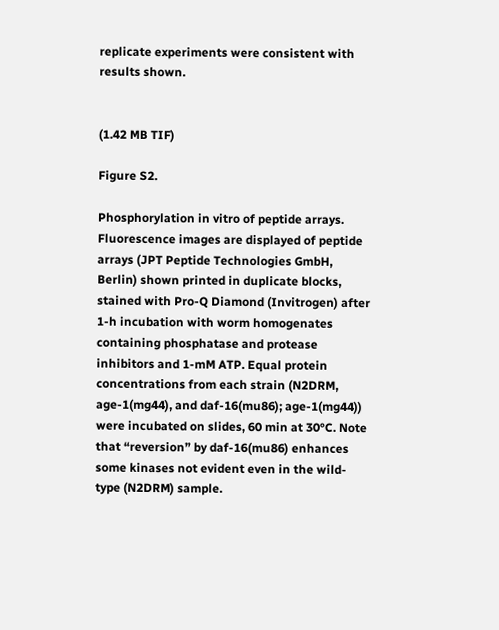replicate experiments were consistent with results shown.


(1.42 MB TIF)

Figure S2.

Phosphorylation in vitro of peptide arrays. Fluorescence images are displayed of peptide arrays (JPT Peptide Technologies GmbH, Berlin) shown printed in duplicate blocks, stained with Pro-Q Diamond (Invitrogen) after 1-h incubation with worm homogenates containing phosphatase and protease inhibitors and 1-mM ATP. Equal protein concentrations from each strain (N2DRM, age-1(mg44), and daf-16(mu86); age-1(mg44)) were incubated on slides, 60 min at 30°C. Note that “reversion” by daf-16(mu86) enhances some kinases not evident even in the wild-type (N2DRM) sample.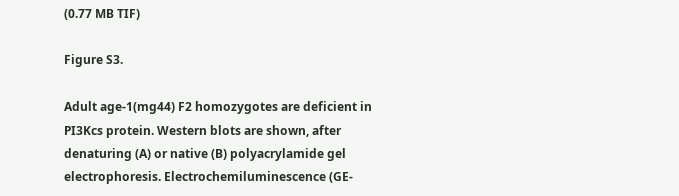(0.77 MB TIF)

Figure S3.

Adult age-1(mg44) F2 homozygotes are deficient in PI3Kcs protein. Western blots are shown, after denaturing (A) or native (B) polyacrylamide gel electrophoresis. Electrochemiluminescence (GE-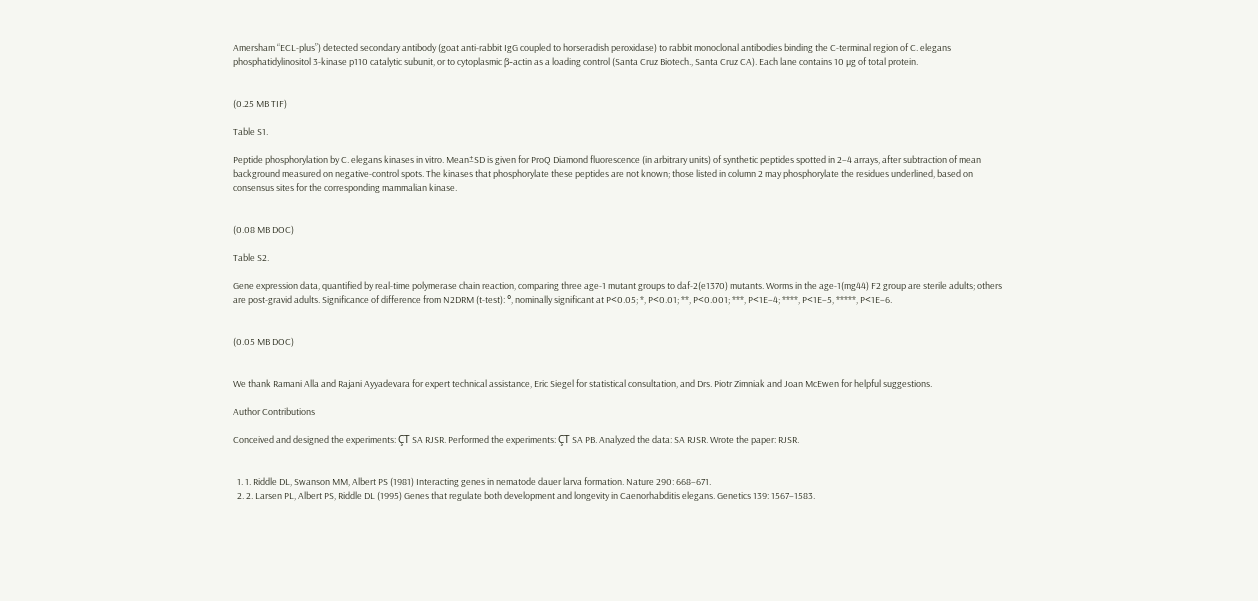Amersham “ECL-plus”) detected secondary antibody (goat anti-rabbit IgG coupled to horseradish peroxidase) to rabbit monoclonal antibodies binding the C-terminal region of C. elegans phosphatidylinositol 3-kinase p110 catalytic subunit, or to cytoplasmic β-actin as a loading control (Santa Cruz Biotech., Santa Cruz CA). Each lane contains 10 µg of total protein.


(0.25 MB TIF)

Table S1.

Peptide phosphorylation by C. elegans kinases in vitro. Mean±SD is given for ProQ Diamond fluorescence (in arbitrary units) of synthetic peptides spotted in 2–4 arrays, after subtraction of mean background measured on negative-control spots. The kinases that phosphorylate these peptides are not known; those listed in column 2 may phosphorylate the residues underlined, based on consensus sites for the corresponding mammalian kinase.


(0.08 MB DOC)

Table S2.

Gene expression data, quantified by real-time polymerase chain reaction, comparing three age-1 mutant groups to daf-2(e1370) mutants. Worms in the age-1(mg44) F2 group are sterile adults; others are post-gravid adults. Significance of difference from N2DRM (t-test): °, nominally significant at P<0.05; *, P<0.01; **, P<0.001; ***, P<1E−4; ****, P<1E−5, *****, P<1E−6.


(0.05 MB DOC)


We thank Ramani Alla and Rajani Ayyadevara for expert technical assistance, Eric Siegel for statistical consultation, and Drs. Piotr Zimniak and Joan McEwen for helpful suggestions.

Author Contributions

Conceived and designed the experiments: ÇT SA RJSR. Performed the experiments: ÇT SA PB. Analyzed the data: SA RJSR. Wrote the paper: RJSR.


  1. 1. Riddle DL, Swanson MM, Albert PS (1981) Interacting genes in nematode dauer larva formation. Nature 290: 668–671.
  2. 2. Larsen PL, Albert PS, Riddle DL (1995) Genes that regulate both development and longevity in Caenorhabditis elegans. Genetics 139: 1567–1583.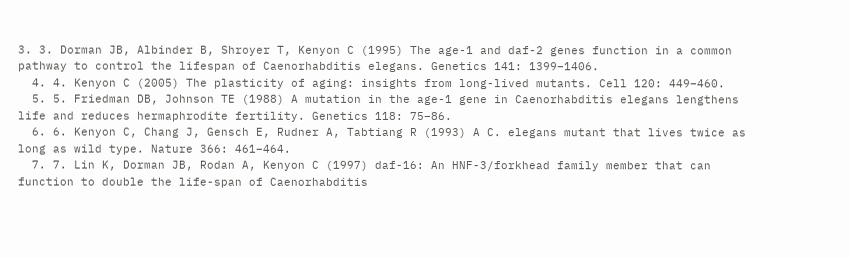3. 3. Dorman JB, Albinder B, Shroyer T, Kenyon C (1995) The age-1 and daf-2 genes function in a common pathway to control the lifespan of Caenorhabditis elegans. Genetics 141: 1399–1406.
  4. 4. Kenyon C (2005) The plasticity of aging: insights from long-lived mutants. Cell 120: 449–460.
  5. 5. Friedman DB, Johnson TE (1988) A mutation in the age-1 gene in Caenorhabditis elegans lengthens life and reduces hermaphrodite fertility. Genetics 118: 75–86.
  6. 6. Kenyon C, Chang J, Gensch E, Rudner A, Tabtiang R (1993) A C. elegans mutant that lives twice as long as wild type. Nature 366: 461–464.
  7. 7. Lin K, Dorman JB, Rodan A, Kenyon C (1997) daf-16: An HNF-3/forkhead family member that can function to double the life-span of Caenorhabditis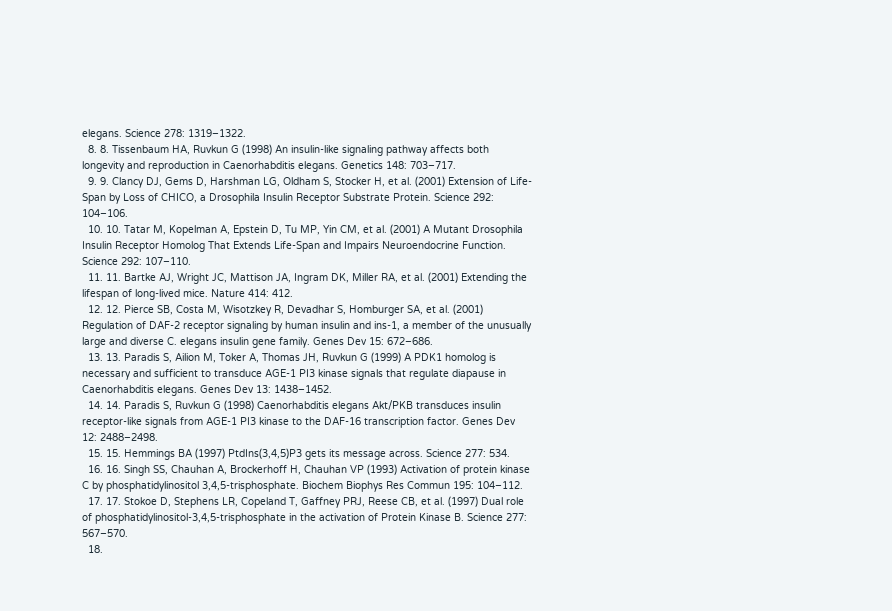elegans. Science 278: 1319–1322.
  8. 8. Tissenbaum HA, Ruvkun G (1998) An insulin-like signaling pathway affects both longevity and reproduction in Caenorhabditis elegans. Genetics 148: 703–717.
  9. 9. Clancy DJ, Gems D, Harshman LG, Oldham S, Stocker H, et al. (2001) Extension of Life-Span by Loss of CHICO, a Drosophila Insulin Receptor Substrate Protein. Science 292: 104–106.
  10. 10. Tatar M, Kopelman A, Epstein D, Tu MP, Yin CM, et al. (2001) A Mutant Drosophila Insulin Receptor Homolog That Extends Life-Span and Impairs Neuroendocrine Function. Science 292: 107–110.
  11. 11. Bartke AJ, Wright JC, Mattison JA, Ingram DK, Miller RA, et al. (2001) Extending the lifespan of long-lived mice. Nature 414: 412.
  12. 12. Pierce SB, Costa M, Wisotzkey R, Devadhar S, Homburger SA, et al. (2001) Regulation of DAF-2 receptor signaling by human insulin and ins-1, a member of the unusually large and diverse C. elegans insulin gene family. Genes Dev 15: 672–686.
  13. 13. Paradis S, Ailion M, Toker A, Thomas JH, Ruvkun G (1999) A PDK1 homolog is necessary and sufficient to transduce AGE-1 PI3 kinase signals that regulate diapause in Caenorhabditis elegans. Genes Dev 13: 1438–1452.
  14. 14. Paradis S, Ruvkun G (1998) Caenorhabditis elegans Akt/PKB transduces insulin receptor-like signals from AGE-1 PI3 kinase to the DAF-16 transcription factor. Genes Dev 12: 2488–2498.
  15. 15. Hemmings BA (1997) PtdIns(3,4,5)P3 gets its message across. Science 277: 534.
  16. 16. Singh SS, Chauhan A, Brockerhoff H, Chauhan VP (1993) Activation of protein kinase C by phosphatidylinositol 3,4,5-trisphosphate. Biochem Biophys Res Commun 195: 104–112.
  17. 17. Stokoe D, Stephens LR, Copeland T, Gaffney PRJ, Reese CB, et al. (1997) Dual role of phosphatidylinositol-3,4,5-trisphosphate in the activation of Protein Kinase B. Science 277: 567–570.
  18.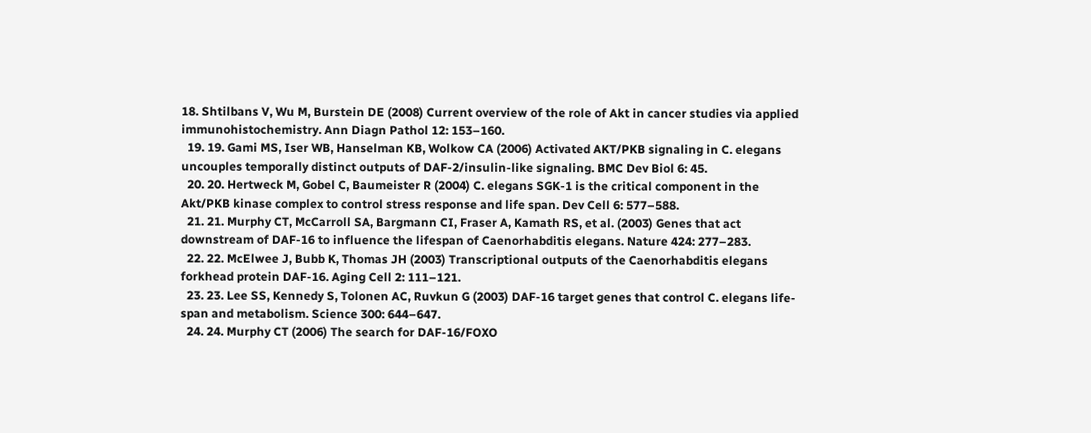18. Shtilbans V, Wu M, Burstein DE (2008) Current overview of the role of Akt in cancer studies via applied immunohistochemistry. Ann Diagn Pathol 12: 153–160.
  19. 19. Gami MS, Iser WB, Hanselman KB, Wolkow CA (2006) Activated AKT/PKB signaling in C. elegans uncouples temporally distinct outputs of DAF-2/insulin-like signaling. BMC Dev Biol 6: 45.
  20. 20. Hertweck M, Gobel C, Baumeister R (2004) C. elegans SGK-1 is the critical component in the Akt/PKB kinase complex to control stress response and life span. Dev Cell 6: 577–588.
  21. 21. Murphy CT, McCarroll SA, Bargmann CI, Fraser A, Kamath RS, et al. (2003) Genes that act downstream of DAF-16 to influence the lifespan of Caenorhabditis elegans. Nature 424: 277–283.
  22. 22. McElwee J, Bubb K, Thomas JH (2003) Transcriptional outputs of the Caenorhabditis elegans forkhead protein DAF-16. Aging Cell 2: 111–121.
  23. 23. Lee SS, Kennedy S, Tolonen AC, Ruvkun G (2003) DAF-16 target genes that control C. elegans life-span and metabolism. Science 300: 644–647.
  24. 24. Murphy CT (2006) The search for DAF-16/FOXO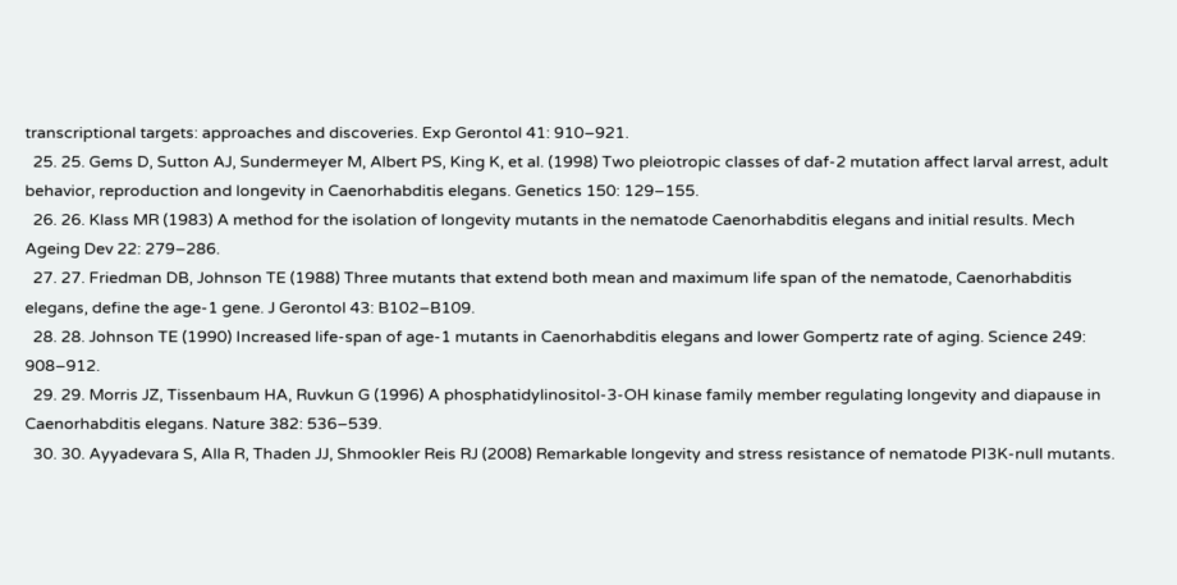transcriptional targets: approaches and discoveries. Exp Gerontol 41: 910–921.
  25. 25. Gems D, Sutton AJ, Sundermeyer M, Albert PS, King K, et al. (1998) Two pleiotropic classes of daf-2 mutation affect larval arrest, adult behavior, reproduction and longevity in Caenorhabditis elegans. Genetics 150: 129–155.
  26. 26. Klass MR (1983) A method for the isolation of longevity mutants in the nematode Caenorhabditis elegans and initial results. Mech Ageing Dev 22: 279–286.
  27. 27. Friedman DB, Johnson TE (1988) Three mutants that extend both mean and maximum life span of the nematode, Caenorhabditis elegans, define the age-1 gene. J Gerontol 43: B102–B109.
  28. 28. Johnson TE (1990) Increased life-span of age-1 mutants in Caenorhabditis elegans and lower Gompertz rate of aging. Science 249: 908–912.
  29. 29. Morris JZ, Tissenbaum HA, Ruvkun G (1996) A phosphatidylinositol-3-OH kinase family member regulating longevity and diapause in Caenorhabditis elegans. Nature 382: 536–539.
  30. 30. Ayyadevara S, Alla R, Thaden JJ, Shmookler Reis RJ (2008) Remarkable longevity and stress resistance of nematode PI3K-null mutants.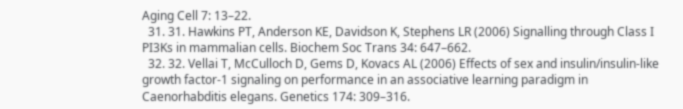Aging Cell 7: 13–22.
  31. 31. Hawkins PT, Anderson KE, Davidson K, Stephens LR (2006) Signalling through Class I PI3Ks in mammalian cells. Biochem Soc Trans 34: 647–662.
  32. 32. Vellai T, McCulloch D, Gems D, Kovacs AL (2006) Effects of sex and insulin/insulin-like growth factor-1 signaling on performance in an associative learning paradigm in Caenorhabditis elegans. Genetics 174: 309–316.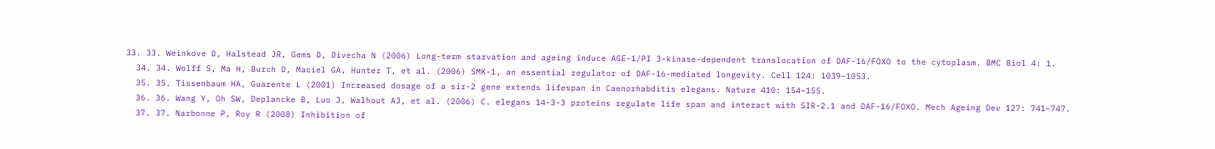33. 33. Weinkove D, Halstead JR, Gems D, Divecha N (2006) Long-term starvation and ageing induce AGE-1/PI 3-kinase-dependent translocation of DAF-16/FOXO to the cytoplasm. BMC Biol 4: 1.
  34. 34. Wolff S, Ma H, Burch D, Maciel GA, Hunter T, et al. (2006) SMK-1, an essential regulator of DAF-16-mediated longevity. Cell 124: 1039–1053.
  35. 35. Tissenbaum HA, Guarente L (2001) Increased dosage of a sir-2 gene extends lifespan in Caenorhabditis elegans. Nature 410: 154–155.
  36. 36. Wang Y, Oh SW, Deplancke B, Luo J, Walhout AJ, et al. (2006) C. elegans 14-3-3 proteins regulate life span and interact with SIR-2.1 and DAF-16/FOXO. Mech Ageing Dev 127: 741–747.
  37. 37. Narbonne P, Roy R (2008) Inhibition of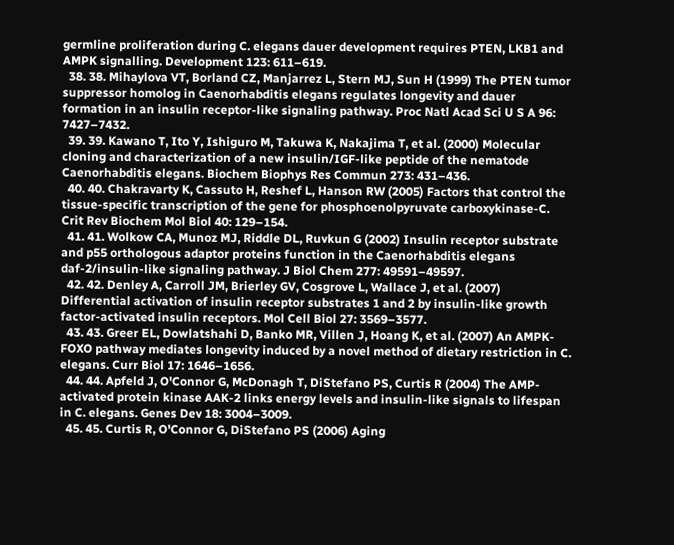germline proliferation during C. elegans dauer development requires PTEN, LKB1 and AMPK signalling. Development 123: 611–619.
  38. 38. Mihaylova VT, Borland CZ, Manjarrez L, Stern MJ, Sun H (1999) The PTEN tumor suppressor homolog in Caenorhabditis elegans regulates longevity and dauer formation in an insulin receptor-like signaling pathway. Proc Natl Acad Sci U S A 96: 7427–7432.
  39. 39. Kawano T, Ito Y, Ishiguro M, Takuwa K, Nakajima T, et al. (2000) Molecular cloning and characterization of a new insulin/IGF-like peptide of the nematode Caenorhabditis elegans. Biochem Biophys Res Commun 273: 431–436.
  40. 40. Chakravarty K, Cassuto H, Reshef L, Hanson RW (2005) Factors that control the tissue-specific transcription of the gene for phosphoenolpyruvate carboxykinase-C. Crit Rev Biochem Mol Biol 40: 129–154.
  41. 41. Wolkow CA, Munoz MJ, Riddle DL, Ruvkun G (2002) Insulin receptor substrate and p55 orthologous adaptor proteins function in the Caenorhabditis elegans daf-2/insulin-like signaling pathway. J Biol Chem 277: 49591–49597.
  42. 42. Denley A, Carroll JM, Brierley GV, Cosgrove L, Wallace J, et al. (2007) Differential activation of insulin receptor substrates 1 and 2 by insulin-like growth factor-activated insulin receptors. Mol Cell Biol 27: 3569–3577.
  43. 43. Greer EL, Dowlatshahi D, Banko MR, Villen J, Hoang K, et al. (2007) An AMPK-FOXO pathway mediates longevity induced by a novel method of dietary restriction in C. elegans. Curr Biol 17: 1646–1656.
  44. 44. Apfeld J, O'Connor G, McDonagh T, DiStefano PS, Curtis R (2004) The AMP-activated protein kinase AAK-2 links energy levels and insulin-like signals to lifespan in C. elegans. Genes Dev 18: 3004–3009.
  45. 45. Curtis R, O'Connor G, DiStefano PS (2006) Aging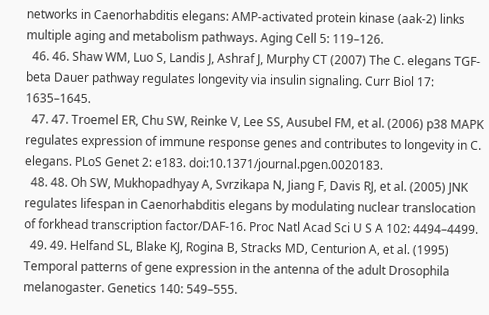networks in Caenorhabditis elegans: AMP-activated protein kinase (aak-2) links multiple aging and metabolism pathways. Aging Cell 5: 119–126.
  46. 46. Shaw WM, Luo S, Landis J, Ashraf J, Murphy CT (2007) The C. elegans TGF-beta Dauer pathway regulates longevity via insulin signaling. Curr Biol 17: 1635–1645.
  47. 47. Troemel ER, Chu SW, Reinke V, Lee SS, Ausubel FM, et al. (2006) p38 MAPK regulates expression of immune response genes and contributes to longevity in C. elegans. PLoS Genet 2: e183. doi:10.1371/journal.pgen.0020183.
  48. 48. Oh SW, Mukhopadhyay A, Svrzikapa N, Jiang F, Davis RJ, et al. (2005) JNK regulates lifespan in Caenorhabditis elegans by modulating nuclear translocation of forkhead transcription factor/DAF-16. Proc Natl Acad Sci U S A 102: 4494–4499.
  49. 49. Helfand SL, Blake KJ, Rogina B, Stracks MD, Centurion A, et al. (1995) Temporal patterns of gene expression in the antenna of the adult Drosophila melanogaster. Genetics 140: 549–555.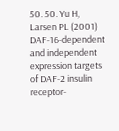50. 50. Yu H, Larsen PL (2001) DAF-16-dependent and independent expression targets of DAF-2 insulin receptor-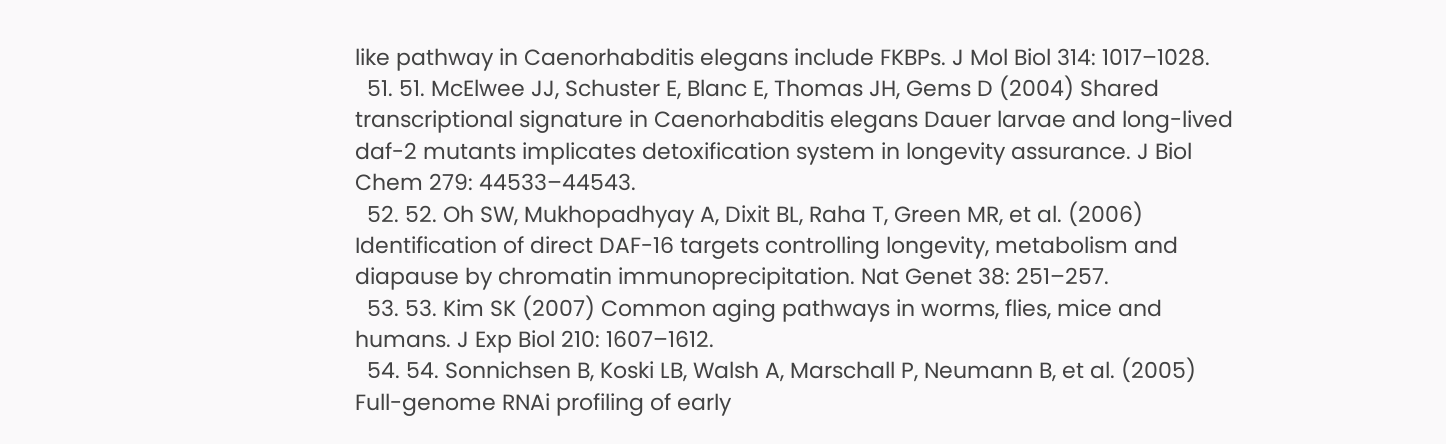like pathway in Caenorhabditis elegans include FKBPs. J Mol Biol 314: 1017–1028.
  51. 51. McElwee JJ, Schuster E, Blanc E, Thomas JH, Gems D (2004) Shared transcriptional signature in Caenorhabditis elegans Dauer larvae and long-lived daf-2 mutants implicates detoxification system in longevity assurance. J Biol Chem 279: 44533–44543.
  52. 52. Oh SW, Mukhopadhyay A, Dixit BL, Raha T, Green MR, et al. (2006) Identification of direct DAF-16 targets controlling longevity, metabolism and diapause by chromatin immunoprecipitation. Nat Genet 38: 251–257.
  53. 53. Kim SK (2007) Common aging pathways in worms, flies, mice and humans. J Exp Biol 210: 1607–1612.
  54. 54. Sonnichsen B, Koski LB, Walsh A, Marschall P, Neumann B, et al. (2005) Full-genome RNAi profiling of early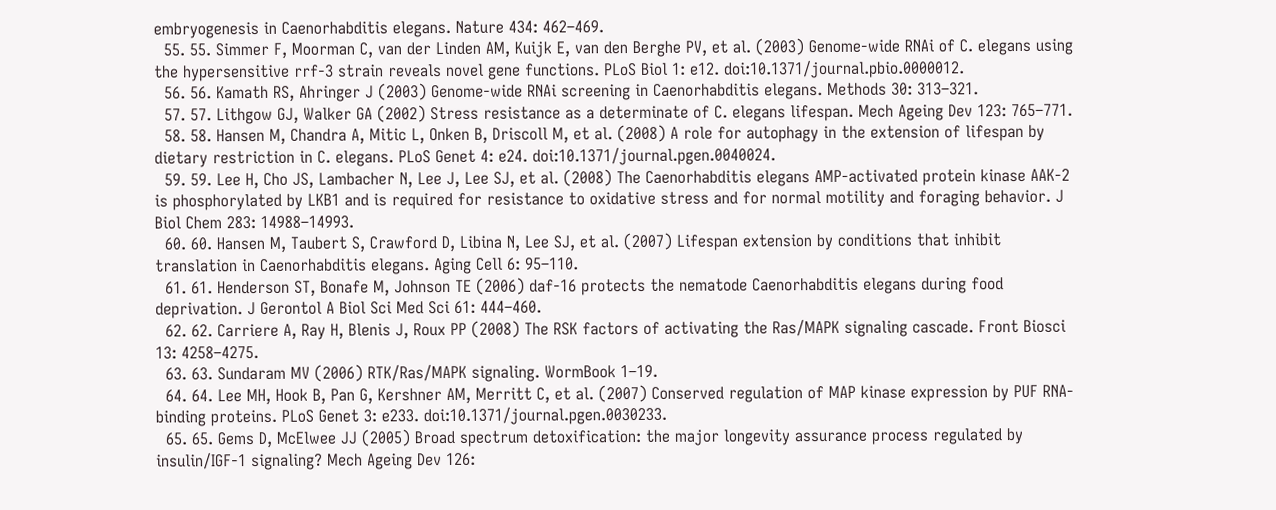embryogenesis in Caenorhabditis elegans. Nature 434: 462–469.
  55. 55. Simmer F, Moorman C, van der Linden AM, Kuijk E, van den Berghe PV, et al. (2003) Genome-wide RNAi of C. elegans using the hypersensitive rrf-3 strain reveals novel gene functions. PLoS Biol 1: e12. doi:10.1371/journal.pbio.0000012.
  56. 56. Kamath RS, Ahringer J (2003) Genome-wide RNAi screening in Caenorhabditis elegans. Methods 30: 313–321.
  57. 57. Lithgow GJ, Walker GA (2002) Stress resistance as a determinate of C. elegans lifespan. Mech Ageing Dev 123: 765–771.
  58. 58. Hansen M, Chandra A, Mitic L, Onken B, Driscoll M, et al. (2008) A role for autophagy in the extension of lifespan by dietary restriction in C. elegans. PLoS Genet 4: e24. doi:10.1371/journal.pgen.0040024.
  59. 59. Lee H, Cho JS, Lambacher N, Lee J, Lee SJ, et al. (2008) The Caenorhabditis elegans AMP-activated protein kinase AAK-2 is phosphorylated by LKB1 and is required for resistance to oxidative stress and for normal motility and foraging behavior. J Biol Chem 283: 14988–14993.
  60. 60. Hansen M, Taubert S, Crawford D, Libina N, Lee SJ, et al. (2007) Lifespan extension by conditions that inhibit translation in Caenorhabditis elegans. Aging Cell 6: 95–110.
  61. 61. Henderson ST, Bonafe M, Johnson TE (2006) daf-16 protects the nematode Caenorhabditis elegans during food deprivation. J Gerontol A Biol Sci Med Sci 61: 444–460.
  62. 62. Carriere A, Ray H, Blenis J, Roux PP (2008) The RSK factors of activating the Ras/MAPK signaling cascade. Front Biosci 13: 4258–4275.
  63. 63. Sundaram MV (2006) RTK/Ras/MAPK signaling. WormBook 1–19.
  64. 64. Lee MH, Hook B, Pan G, Kershner AM, Merritt C, et al. (2007) Conserved regulation of MAP kinase expression by PUF RNA-binding proteins. PLoS Genet 3: e233. doi:10.1371/journal.pgen.0030233.
  65. 65. Gems D, McElwee JJ (2005) Broad spectrum detoxification: the major longevity assurance process regulated by insulin/IGF-1 signaling? Mech Ageing Dev 126: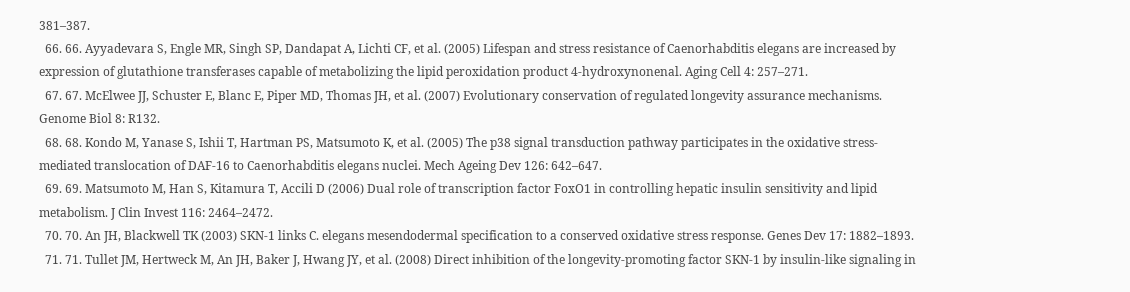381–387.
  66. 66. Ayyadevara S, Engle MR, Singh SP, Dandapat A, Lichti CF, et al. (2005) Lifespan and stress resistance of Caenorhabditis elegans are increased by expression of glutathione transferases capable of metabolizing the lipid peroxidation product 4-hydroxynonenal. Aging Cell 4: 257–271.
  67. 67. McElwee JJ, Schuster E, Blanc E, Piper MD, Thomas JH, et al. (2007) Evolutionary conservation of regulated longevity assurance mechanisms. Genome Biol 8: R132.
  68. 68. Kondo M, Yanase S, Ishii T, Hartman PS, Matsumoto K, et al. (2005) The p38 signal transduction pathway participates in the oxidative stress-mediated translocation of DAF-16 to Caenorhabditis elegans nuclei. Mech Ageing Dev 126: 642–647.
  69. 69. Matsumoto M, Han S, Kitamura T, Accili D (2006) Dual role of transcription factor FoxO1 in controlling hepatic insulin sensitivity and lipid metabolism. J Clin Invest 116: 2464–2472.
  70. 70. An JH, Blackwell TK (2003) SKN-1 links C. elegans mesendodermal specification to a conserved oxidative stress response. Genes Dev 17: 1882–1893.
  71. 71. Tullet JM, Hertweck M, An JH, Baker J, Hwang JY, et al. (2008) Direct inhibition of the longevity-promoting factor SKN-1 by insulin-like signaling in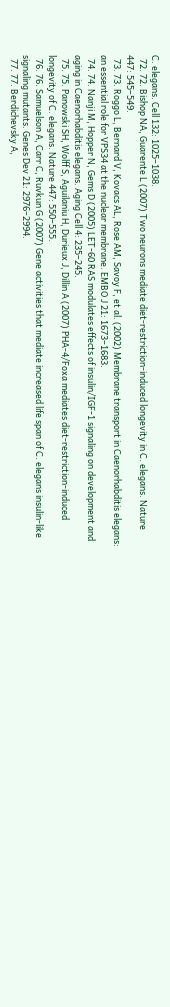C. elegans. Cell 132: 1025–1038.
  72. 72. Bishop NA, Guarente L (2007) Two neurons mediate diet-restriction-induced longevity in C. elegans. Nature 447: 545–549.
  73. 73. Roggo L, Bernard V, Kovacs AL, Rose AM, Savoy F, et al. (2002) Membrane transport in Caenorhabditis elegans: an essential role for VPS34 at the nuclear membrane. EMBO J 21: 1673–1683.
  74. 74. Nanji M, Hopper N, Gems D (2005) LET-60 RAS modulates effects of insulin/IGF-1 signaling on development and aging in Caenorhabditis elegans. Aging Cell 4: 235–245.
  75. 75. Panowski SH, Wolff S, Aguilaniu H, Durieux J, Dillin A (2007) PHA-4/Foxa mediates diet-restriction-induced longevity of C. elegans. Nature 447: 550–555.
  76. 76. Samuelson A, Carr C, Ruvkun G (2007) Gene activities that mediate increased life span of C. elegans insulin-like signaling mutants. Genes Dev 21: 2976–2994.
  77. 77. Berdichevsky A,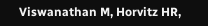Viswanathan M, Horvitz HR,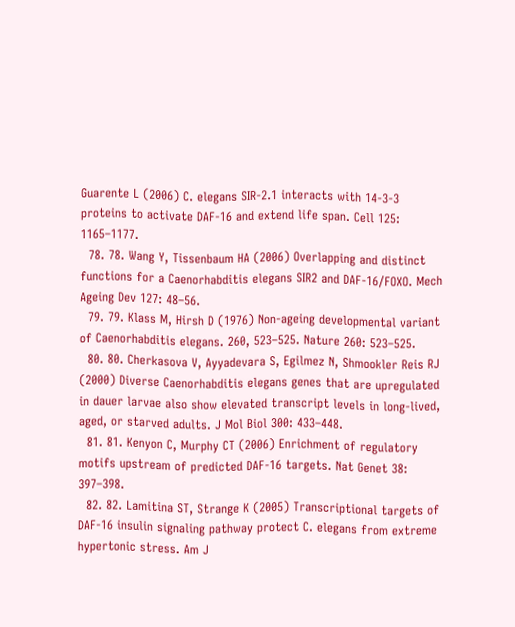Guarente L (2006) C. elegans SIR-2.1 interacts with 14-3-3 proteins to activate DAF-16 and extend life span. Cell 125: 1165–1177.
  78. 78. Wang Y, Tissenbaum HA (2006) Overlapping and distinct functions for a Caenorhabditis elegans SIR2 and DAF-16/FOXO. Mech Ageing Dev 127: 48–56.
  79. 79. Klass M, Hirsh D (1976) Non-ageing developmental variant of Caenorhabditis elegans. 260, 523–525. Nature 260: 523–525.
  80. 80. Cherkasova V, Ayyadevara S, Egilmez N, Shmookler Reis RJ (2000) Diverse Caenorhabditis elegans genes that are upregulated in dauer larvae also show elevated transcript levels in long-lived, aged, or starved adults. J Mol Biol 300: 433–448.
  81. 81. Kenyon C, Murphy CT (2006) Enrichment of regulatory motifs upstream of predicted DAF-16 targets. Nat Genet 38: 397–398.
  82. 82. Lamitina ST, Strange K (2005) Transcriptional targets of DAF-16 insulin signaling pathway protect C. elegans from extreme hypertonic stress. Am J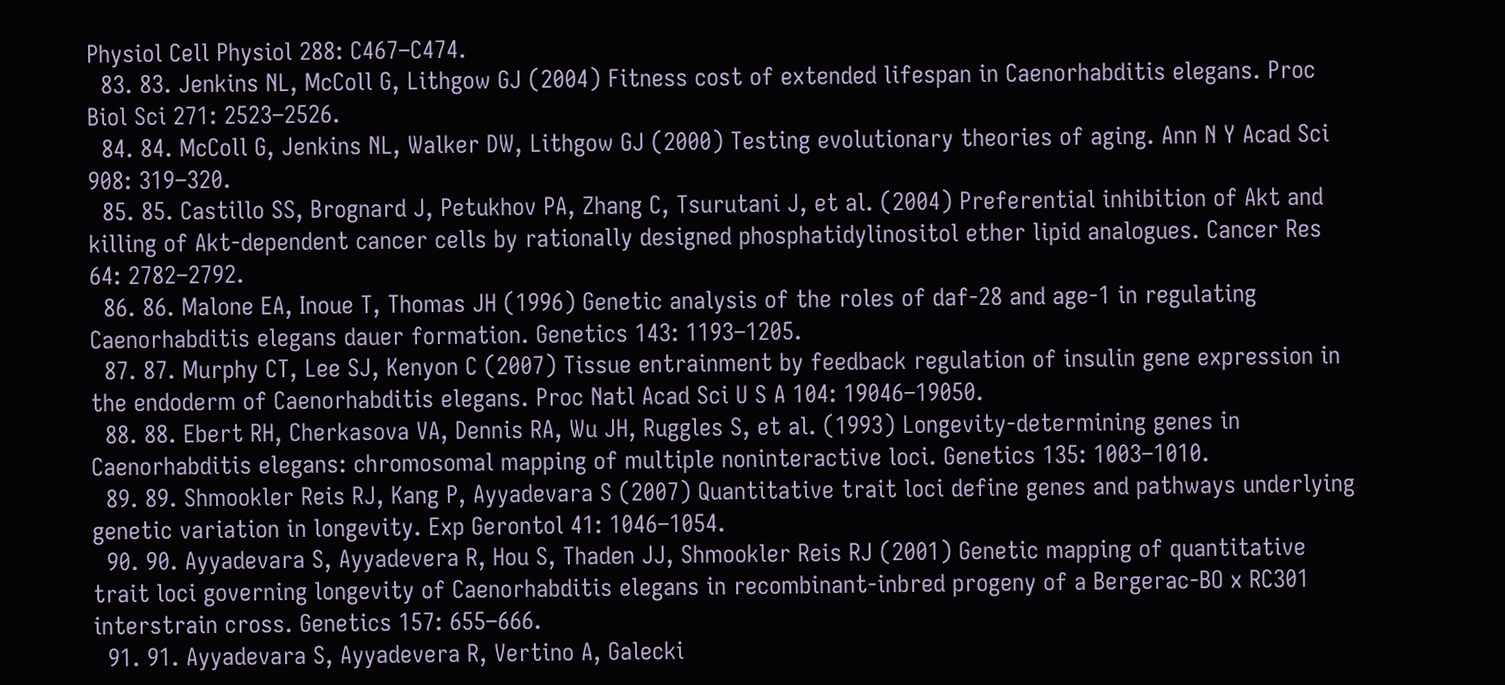Physiol Cell Physiol 288: C467–C474.
  83. 83. Jenkins NL, McColl G, Lithgow GJ (2004) Fitness cost of extended lifespan in Caenorhabditis elegans. Proc Biol Sci 271: 2523–2526.
  84. 84. McColl G, Jenkins NL, Walker DW, Lithgow GJ (2000) Testing evolutionary theories of aging. Ann N Y Acad Sci 908: 319–320.
  85. 85. Castillo SS, Brognard J, Petukhov PA, Zhang C, Tsurutani J, et al. (2004) Preferential inhibition of Akt and killing of Akt-dependent cancer cells by rationally designed phosphatidylinositol ether lipid analogues. Cancer Res 64: 2782–2792.
  86. 86. Malone EA, Inoue T, Thomas JH (1996) Genetic analysis of the roles of daf-28 and age-1 in regulating Caenorhabditis elegans dauer formation. Genetics 143: 1193–1205.
  87. 87. Murphy CT, Lee SJ, Kenyon C (2007) Tissue entrainment by feedback regulation of insulin gene expression in the endoderm of Caenorhabditis elegans. Proc Natl Acad Sci U S A 104: 19046–19050.
  88. 88. Ebert RH, Cherkasova VA, Dennis RA, Wu JH, Ruggles S, et al. (1993) Longevity-determining genes in Caenorhabditis elegans: chromosomal mapping of multiple noninteractive loci. Genetics 135: 1003–1010.
  89. 89. Shmookler Reis RJ, Kang P, Ayyadevara S (2007) Quantitative trait loci define genes and pathways underlying genetic variation in longevity. Exp Gerontol 41: 1046–1054.
  90. 90. Ayyadevara S, Ayyadevera R, Hou S, Thaden JJ, Shmookler Reis RJ (2001) Genetic mapping of quantitative trait loci governing longevity of Caenorhabditis elegans in recombinant-inbred progeny of a Bergerac-BO x RC301 interstrain cross. Genetics 157: 655–666.
  91. 91. Ayyadevara S, Ayyadevera R, Vertino A, Galecki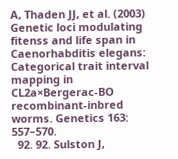A, Thaden JJ, et al. (2003) Genetic loci modulating fitenss and life span in Caenorhabditis elegans: Categorical trait interval mapping in CL2a×Bergerac-BO recombinant-inbred worms. Genetics 163: 557–570.
  92. 92. Sulston J,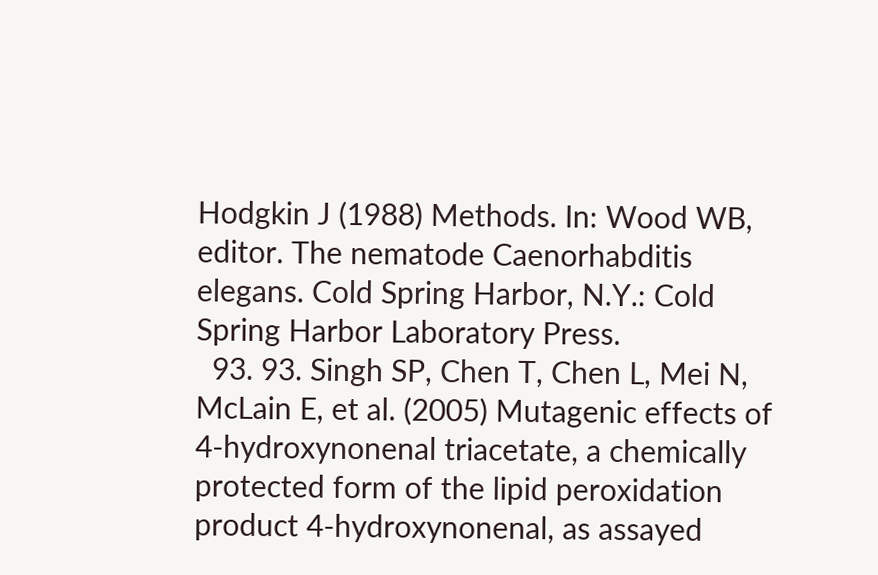Hodgkin J (1988) Methods. In: Wood WB, editor. The nematode Caenorhabditis elegans. Cold Spring Harbor, N.Y.: Cold Spring Harbor Laboratory Press.
  93. 93. Singh SP, Chen T, Chen L, Mei N, McLain E, et al. (2005) Mutagenic effects of 4-hydroxynonenal triacetate, a chemically protected form of the lipid peroxidation product 4-hydroxynonenal, as assayed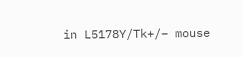in L5178Y/Tk+/− mouse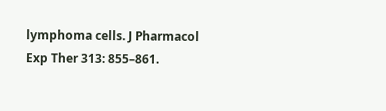lymphoma cells. J Pharmacol Exp Ther 313: 855–861.